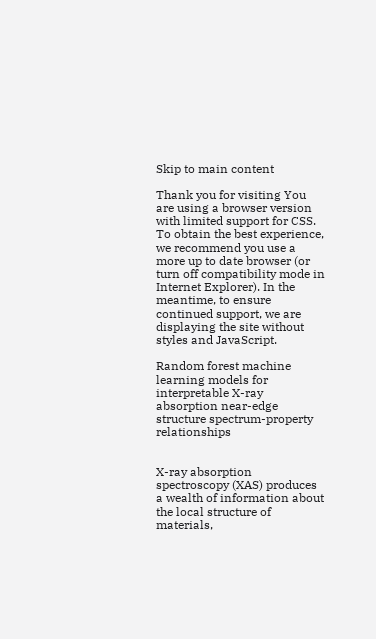Skip to main content

Thank you for visiting You are using a browser version with limited support for CSS. To obtain the best experience, we recommend you use a more up to date browser (or turn off compatibility mode in Internet Explorer). In the meantime, to ensure continued support, we are displaying the site without styles and JavaScript.

Random forest machine learning models for interpretable X-ray absorption near-edge structure spectrum-property relationships


X-ray absorption spectroscopy (XAS) produces a wealth of information about the local structure of materials,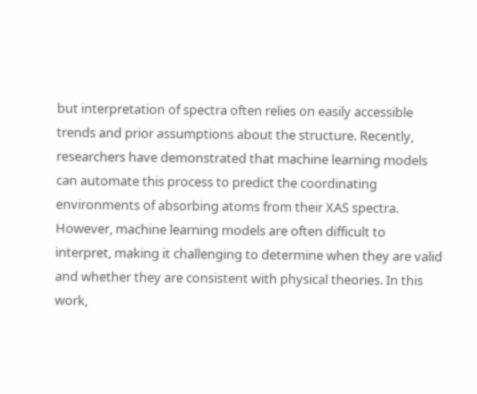but interpretation of spectra often relies on easily accessible trends and prior assumptions about the structure. Recently, researchers have demonstrated that machine learning models can automate this process to predict the coordinating environments of absorbing atoms from their XAS spectra. However, machine learning models are often difficult to interpret, making it challenging to determine when they are valid and whether they are consistent with physical theories. In this work,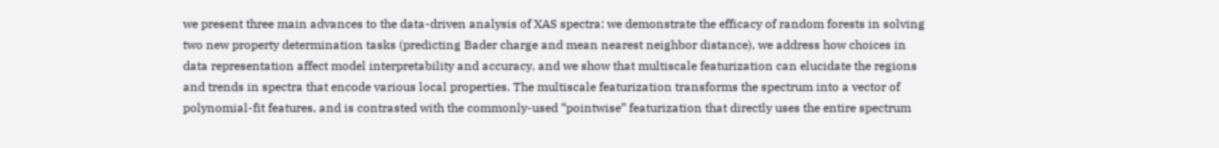we present three main advances to the data-driven analysis of XAS spectra: we demonstrate the efficacy of random forests in solving two new property determination tasks (predicting Bader charge and mean nearest neighbor distance), we address how choices in data representation affect model interpretability and accuracy, and we show that multiscale featurization can elucidate the regions and trends in spectra that encode various local properties. The multiscale featurization transforms the spectrum into a vector of polynomial-fit features, and is contrasted with the commonly-used “pointwise” featurization that directly uses the entire spectrum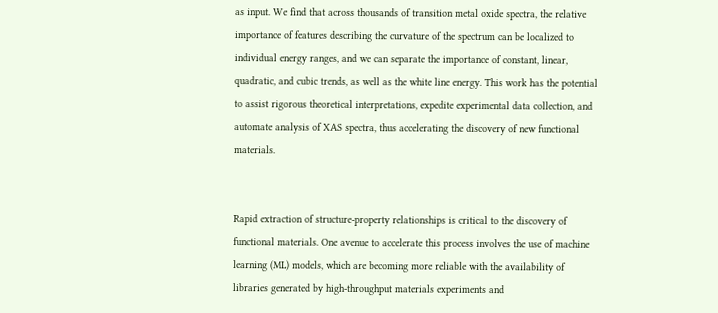as input. We find that across thousands of transition metal oxide spectra, the relative importance of features describing the curvature of the spectrum can be localized to individual energy ranges, and we can separate the importance of constant, linear, quadratic, and cubic trends, as well as the white line energy. This work has the potential to assist rigorous theoretical interpretations, expedite experimental data collection, and automate analysis of XAS spectra, thus accelerating the discovery of new functional materials.


Rapid extraction of structure-property relationships is critical to the discovery of functional materials. One avenue to accelerate this process involves the use of machine learning (ML) models, which are becoming more reliable with the availability of libraries generated by high-throughput materials experiments and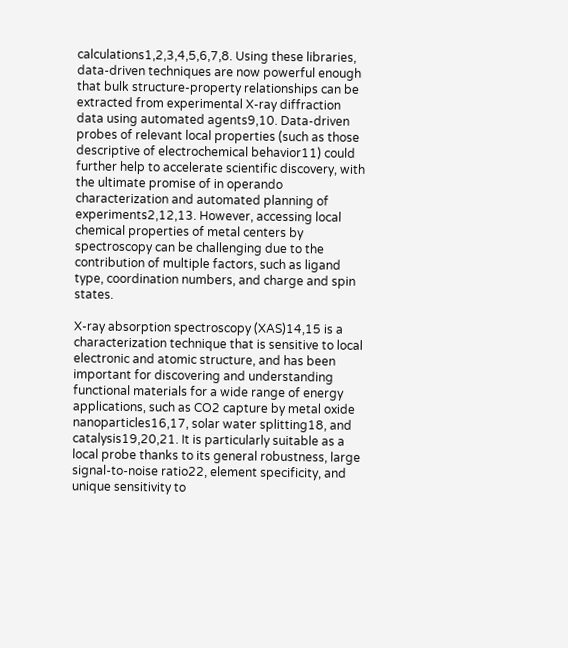calculations1,2,3,4,5,6,7,8. Using these libraries, data-driven techniques are now powerful enough that bulk structure-property relationships can be extracted from experimental X-ray diffraction data using automated agents9,10. Data-driven probes of relevant local properties (such as those descriptive of electrochemical behavior11) could further help to accelerate scientific discovery, with the ultimate promise of in operando characterization and automated planning of experiments2,12,13. However, accessing local chemical properties of metal centers by spectroscopy can be challenging due to the contribution of multiple factors, such as ligand type, coordination numbers, and charge and spin states.

X-ray absorption spectroscopy (XAS)14,15 is a characterization technique that is sensitive to local electronic and atomic structure, and has been important for discovering and understanding functional materials for a wide range of energy applications, such as CO2 capture by metal oxide nanoparticles16,17, solar water splitting18, and catalysis19,20,21. It is particularly suitable as a local probe thanks to its general robustness, large signal-to-noise ratio22, element specificity, and unique sensitivity to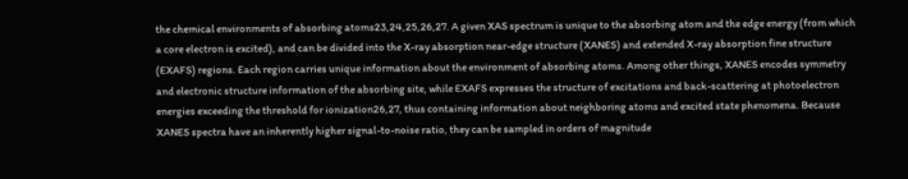the chemical environments of absorbing atoms23,24,25,26,27. A given XAS spectrum is unique to the absorbing atom and the edge energy (from which a core electron is excited), and can be divided into the X-ray absorption near-edge structure (XANES) and extended X-ray absorption fine structure (EXAFS) regions. Each region carries unique information about the environment of absorbing atoms. Among other things, XANES encodes symmetry and electronic structure information of the absorbing site, while EXAFS expresses the structure of excitations and back-scattering at photoelectron energies exceeding the threshold for ionization26,27, thus containing information about neighboring atoms and excited state phenomena. Because XANES spectra have an inherently higher signal-to-noise ratio, they can be sampled in orders of magnitude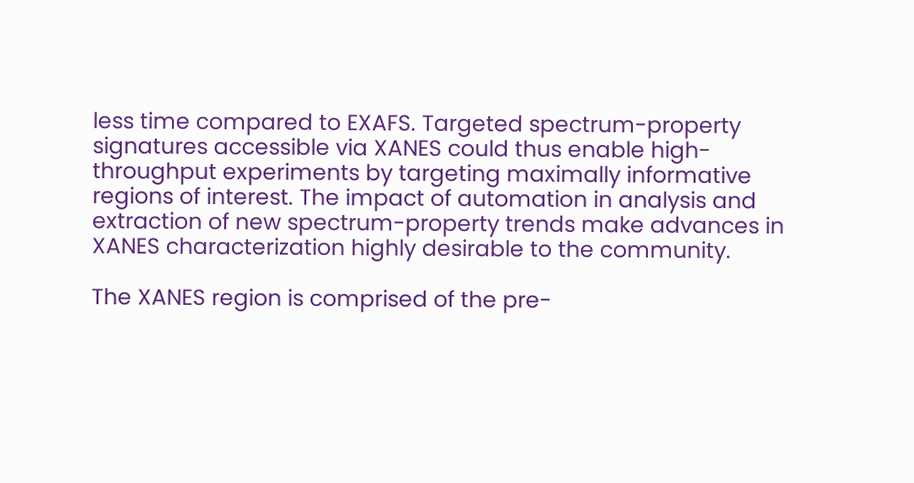less time compared to EXAFS. Targeted spectrum-property signatures accessible via XANES could thus enable high-throughput experiments by targeting maximally informative regions of interest. The impact of automation in analysis and extraction of new spectrum-property trends make advances in XANES characterization highly desirable to the community.

The XANES region is comprised of the pre-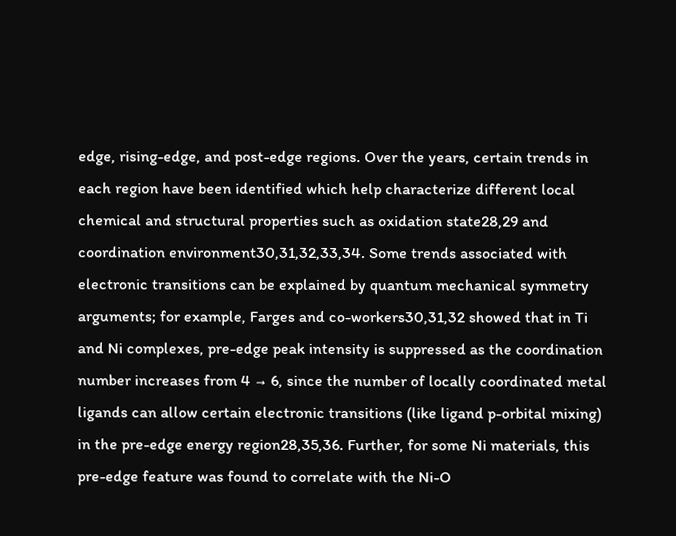edge, rising-edge, and post-edge regions. Over the years, certain trends in each region have been identified which help characterize different local chemical and structural properties such as oxidation state28,29 and coordination environment30,31,32,33,34. Some trends associated with electronic transitions can be explained by quantum mechanical symmetry arguments; for example, Farges and co-workers30,31,32 showed that in Ti and Ni complexes, pre-edge peak intensity is suppressed as the coordination number increases from 4 → 6, since the number of locally coordinated metal ligands can allow certain electronic transitions (like ligand p-orbital mixing) in the pre-edge energy region28,35,36. Further, for some Ni materials, this pre-edge feature was found to correlate with the Ni-O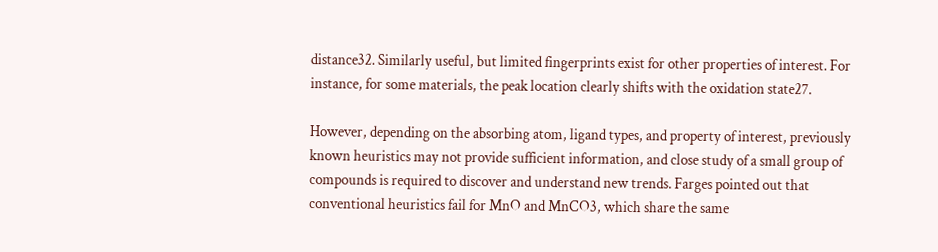distance32. Similarly useful, but limited fingerprints exist for other properties of interest. For instance, for some materials, the peak location clearly shifts with the oxidation state27.

However, depending on the absorbing atom, ligand types, and property of interest, previously known heuristics may not provide sufficient information, and close study of a small group of compounds is required to discover and understand new trends. Farges pointed out that conventional heuristics fail for MnO and MnCO3, which share the same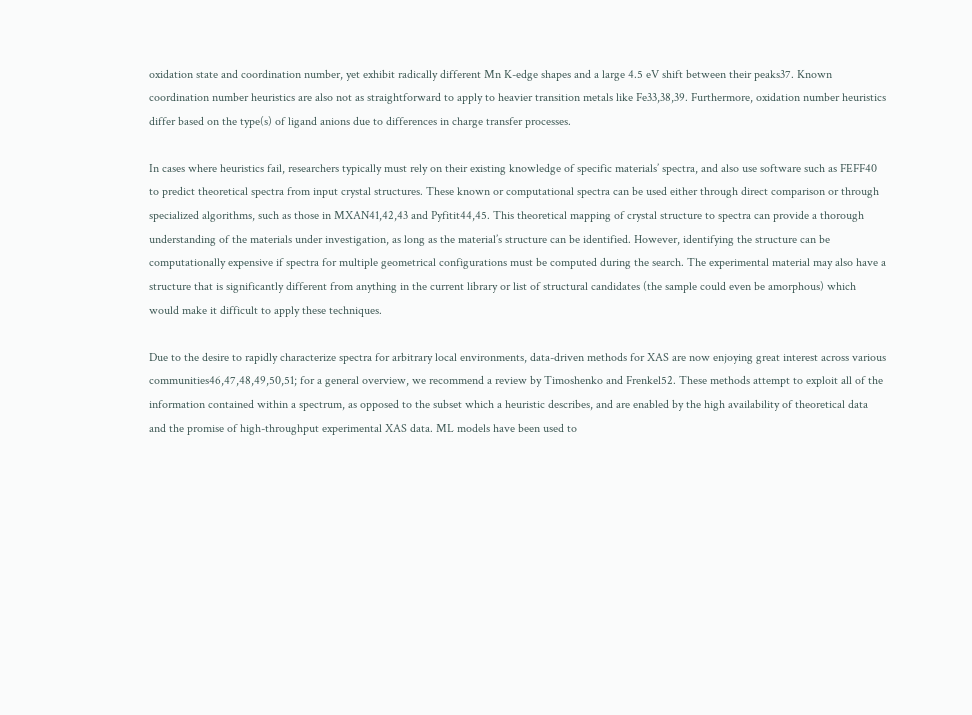oxidation state and coordination number, yet exhibit radically different Mn K-edge shapes and a large 4.5 eV shift between their peaks37. Known coordination number heuristics are also not as straightforward to apply to heavier transition metals like Fe33,38,39. Furthermore, oxidation number heuristics differ based on the type(s) of ligand anions due to differences in charge transfer processes.

In cases where heuristics fail, researchers typically must rely on their existing knowledge of specific materials’ spectra, and also use software such as FEFF40 to predict theoretical spectra from input crystal structures. These known or computational spectra can be used either through direct comparison or through specialized algorithms, such as those in MXAN41,42,43 and Pyfitit44,45. This theoretical mapping of crystal structure to spectra can provide a thorough understanding of the materials under investigation, as long as the material’s structure can be identified. However, identifying the structure can be computationally expensive if spectra for multiple geometrical configurations must be computed during the search. The experimental material may also have a structure that is significantly different from anything in the current library or list of structural candidates (the sample could even be amorphous) which would make it difficult to apply these techniques.

Due to the desire to rapidly characterize spectra for arbitrary local environments, data-driven methods for XAS are now enjoying great interest across various communities46,47,48,49,50,51; for a general overview, we recommend a review by Timoshenko and Frenkel52. These methods attempt to exploit all of the information contained within a spectrum, as opposed to the subset which a heuristic describes, and are enabled by the high availability of theoretical data and the promise of high-throughput experimental XAS data. ML models have been used to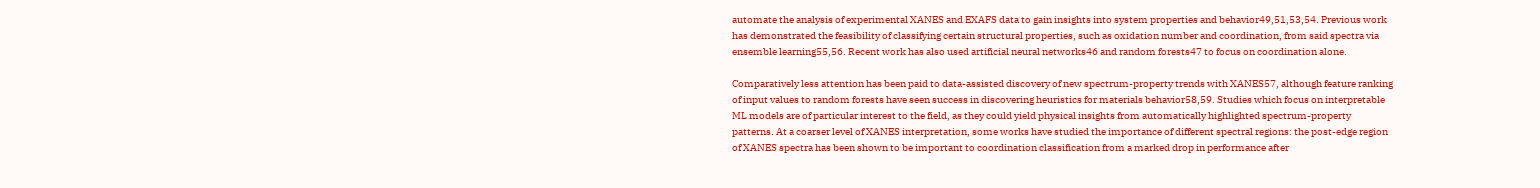automate the analysis of experimental XANES and EXAFS data to gain insights into system properties and behavior49,51,53,54. Previous work has demonstrated the feasibility of classifying certain structural properties, such as oxidation number and coordination, from said spectra via ensemble learning55,56. Recent work has also used artificial neural networks46 and random forests47 to focus on coordination alone.

Comparatively less attention has been paid to data-assisted discovery of new spectrum-property trends with XANES57, although feature ranking of input values to random forests have seen success in discovering heuristics for materials behavior58,59. Studies which focus on interpretable ML models are of particular interest to the field, as they could yield physical insights from automatically highlighted spectrum-property patterns. At a coarser level of XANES interpretation, some works have studied the importance of different spectral regions: the post-edge region of XANES spectra has been shown to be important to coordination classification from a marked drop in performance after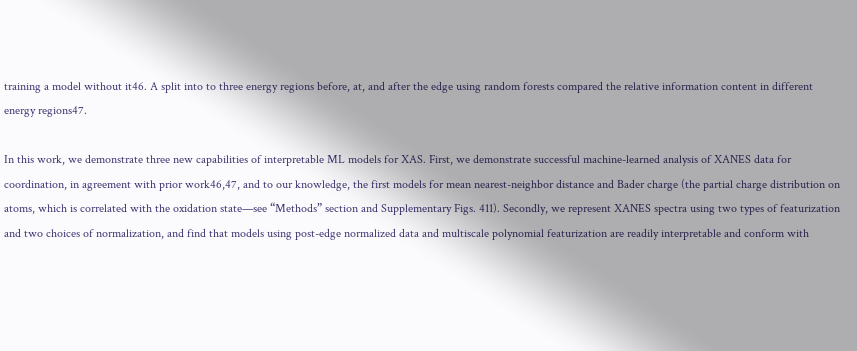training a model without it46. A split into to three energy regions before, at, and after the edge using random forests compared the relative information content in different energy regions47.

In this work, we demonstrate three new capabilities of interpretable ML models for XAS. First, we demonstrate successful machine-learned analysis of XANES data for coordination, in agreement with prior work46,47, and to our knowledge, the first models for mean nearest-neighbor distance and Bader charge (the partial charge distribution on atoms, which is correlated with the oxidation state—see “Methods” section and Supplementary Figs. 411). Secondly, we represent XANES spectra using two types of featurization and two choices of normalization, and find that models using post-edge normalized data and multiscale polynomial featurization are readily interpretable and conform with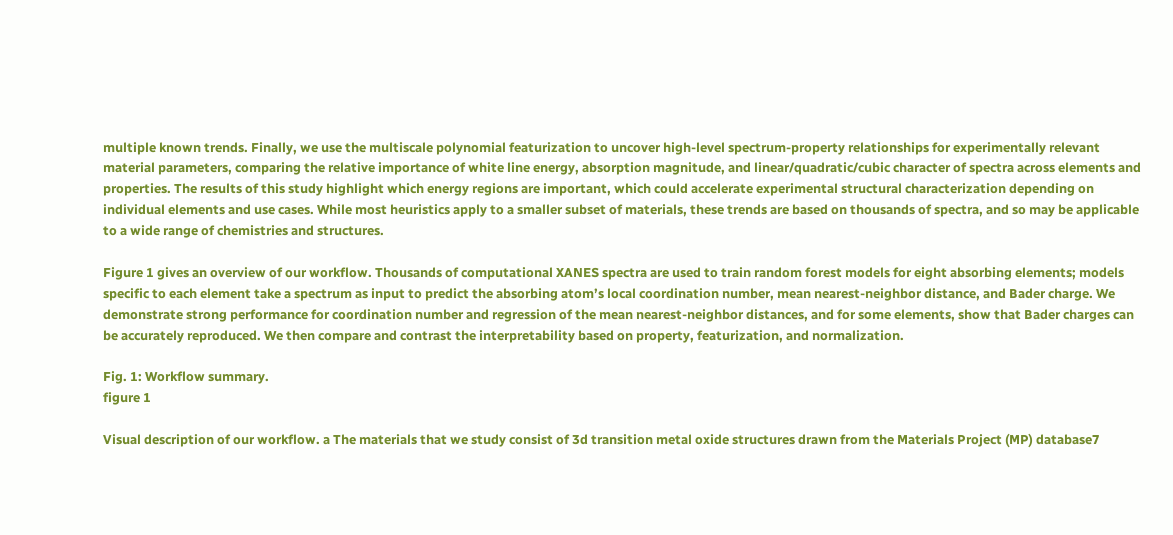multiple known trends. Finally, we use the multiscale polynomial featurization to uncover high-level spectrum-property relationships for experimentally relevant material parameters, comparing the relative importance of white line energy, absorption magnitude, and linear/quadratic/cubic character of spectra across elements and properties. The results of this study highlight which energy regions are important, which could accelerate experimental structural characterization depending on individual elements and use cases. While most heuristics apply to a smaller subset of materials, these trends are based on thousands of spectra, and so may be applicable to a wide range of chemistries and structures.

Figure 1 gives an overview of our workflow. Thousands of computational XANES spectra are used to train random forest models for eight absorbing elements; models specific to each element take a spectrum as input to predict the absorbing atom’s local coordination number, mean nearest-neighbor distance, and Bader charge. We demonstrate strong performance for coordination number and regression of the mean nearest-neighbor distances, and for some elements, show that Bader charges can be accurately reproduced. We then compare and contrast the interpretability based on property, featurization, and normalization.

Fig. 1: Workflow summary.
figure 1

Visual description of our workflow. a The materials that we study consist of 3d transition metal oxide structures drawn from the Materials Project (MP) database7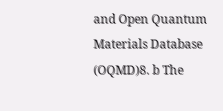and Open Quantum Materials Database (OQMD)8. b The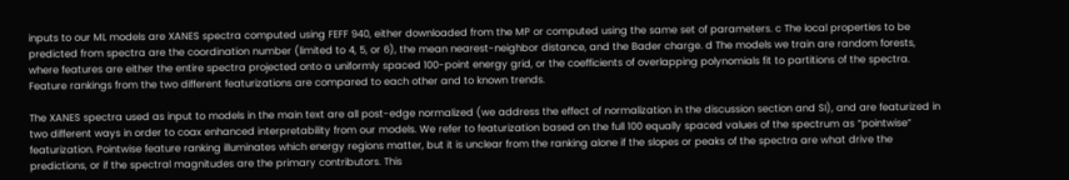inputs to our ML models are XANES spectra computed using FEFF 940, either downloaded from the MP or computed using the same set of parameters. c The local properties to be predicted from spectra are the coordination number (limited to 4, 5, or 6), the mean nearest-neighbor distance, and the Bader charge. d The models we train are random forests, where features are either the entire spectra projected onto a uniformly spaced 100-point energy grid, or the coefficients of overlapping polynomials fit to partitions of the spectra. Feature rankings from the two different featurizations are compared to each other and to known trends.

The XANES spectra used as input to models in the main text are all post-edge normalized (we address the effect of normalization in the discussion section and SI), and are featurized in two different ways in order to coax enhanced interpretability from our models. We refer to featurization based on the full 100 equally spaced values of the spectrum as “pointwise” featurization. Pointwise feature ranking illuminates which energy regions matter, but it is unclear from the ranking alone if the slopes or peaks of the spectra are what drive the predictions, or if the spectral magnitudes are the primary contributors. This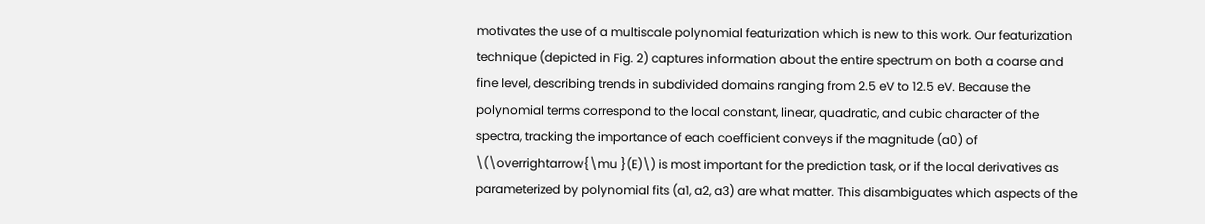motivates the use of a multiscale polynomial featurization which is new to this work. Our featurization technique (depicted in Fig. 2) captures information about the entire spectrum on both a coarse and fine level, describing trends in subdivided domains ranging from 2.5 eV to 12.5 eV. Because the polynomial terms correspond to the local constant, linear, quadratic, and cubic character of the spectra, tracking the importance of each coefficient conveys if the magnitude (a0) of \(\overrightarrow{\mu }(E)\) is most important for the prediction task, or if the local derivatives as parameterized by polynomial fits (a1, a2, a3) are what matter. This disambiguates which aspects of the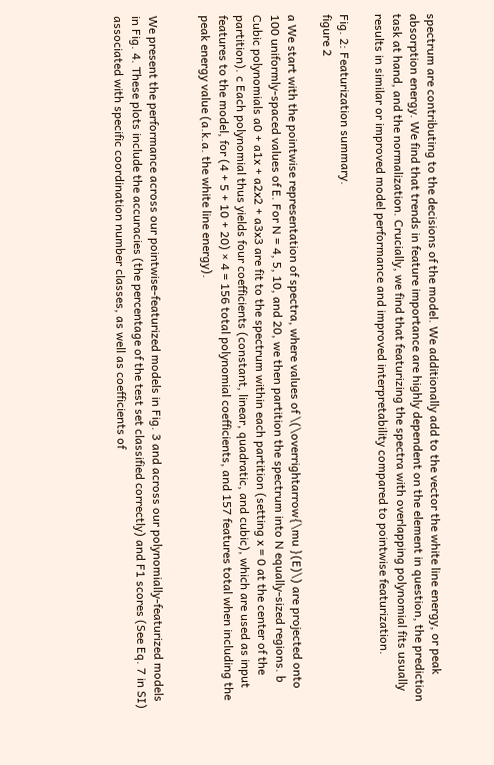spectrum are contributing to the decisions of the model. We additionally add to the vector the white line energy, or peak absorption energy. We find that trends in feature importance are highly dependent on the element in question, the prediction task at hand, and the normalization. Crucially, we find that featurizing the spectra with overlapping polynomial fits usually results in similar or improved model performance and improved interpretability compared to pointwise featurization.

Fig. 2: Featurization summary.
figure 2

a We start with the pointwise representation of spectra, where values of \(\overrightarrow{\mu }(E)\) are projected onto 100 uniformly-spaced values of E. For N = 4, 5, 10, and 20, we then partition the spectrum into N equally-sized regions. b Cubic polynomials a0 + a1x + a2x2 + a3x3 are fit to the spectrum within each partition (setting x = 0 at the center of the partition). c Each polynomial thus yields four coefficients (constant, linear, quadratic, and cubic), which are used as input features to the model, for (4 + 5 + 10 + 20) × 4 = 156 total polynomial coefficients, and 157 features total when including the peak energy value (a.k.a. the white line energy).


We present the performance across our pointwise-featurized models in Fig. 3 and across our polynomially-featurized models in Fig. 4. These plots include the accuracies (the percentage of the test set classified correctly) and F1 scores (See Eq. 7 in SI) associated with specific coordination number classes, as well as coefficients of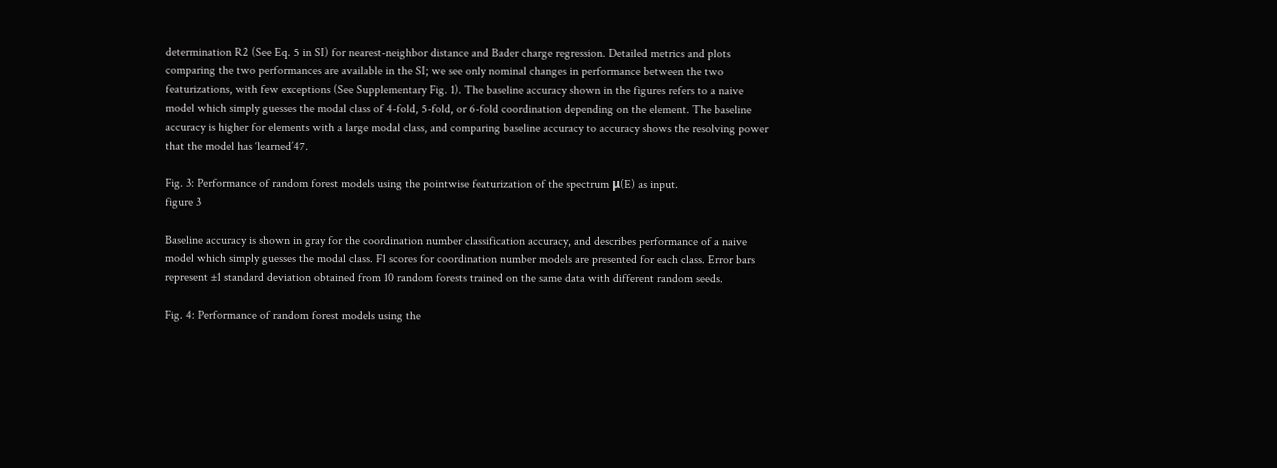determination R2 (See Eq. 5 in SI) for nearest-neighbor distance and Bader charge regression. Detailed metrics and plots comparing the two performances are available in the SI; we see only nominal changes in performance between the two featurizations, with few exceptions (See Supplementary Fig. 1). The baseline accuracy shown in the figures refers to a naive model which simply guesses the modal class of 4-fold, 5-fold, or 6-fold coordination depending on the element. The baseline accuracy is higher for elements with a large modal class, and comparing baseline accuracy to accuracy shows the resolving power that the model has ‘learned’47.

Fig. 3: Performance of random forest models using the pointwise featurization of the spectrum μ(E) as input.
figure 3

Baseline accuracy is shown in gray for the coordination number classification accuracy, and describes performance of a naive model which simply guesses the modal class. F1 scores for coordination number models are presented for each class. Error bars represent ±1 standard deviation obtained from 10 random forests trained on the same data with different random seeds.

Fig. 4: Performance of random forest models using the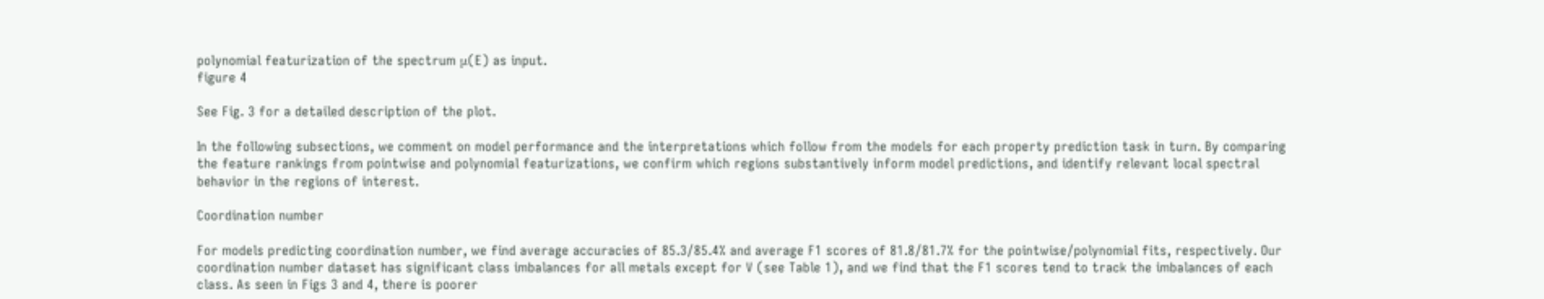polynomial featurization of the spectrum μ(E) as input.
figure 4

See Fig. 3 for a detailed description of the plot.

In the following subsections, we comment on model performance and the interpretations which follow from the models for each property prediction task in turn. By comparing the feature rankings from pointwise and polynomial featurizations, we confirm which regions substantively inform model predictions, and identify relevant local spectral behavior in the regions of interest.

Coordination number

For models predicting coordination number, we find average accuracies of 85.3/85.4% and average F1 scores of 81.8/81.7% for the pointwise/polynomial fits, respectively. Our coordination number dataset has significant class imbalances for all metals except for V (see Table 1), and we find that the F1 scores tend to track the imbalances of each class. As seen in Figs 3 and 4, there is poorer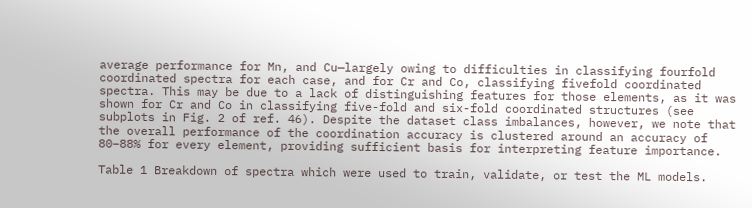average performance for Mn, and Cu—largely owing to difficulties in classifying fourfold coordinated spectra for each case, and for Cr and Co, classifying fivefold coordinated spectra. This may be due to a lack of distinguishing features for those elements, as it was shown for Cr and Co in classifying five-fold and six-fold coordinated structures (see subplots in Fig. 2 of ref. 46). Despite the dataset class imbalances, however, we note that the overall performance of the coordination accuracy is clustered around an accuracy of 80–88% for every element, providing sufficient basis for interpreting feature importance.

Table 1 Breakdown of spectra which were used to train, validate, or test the ML models.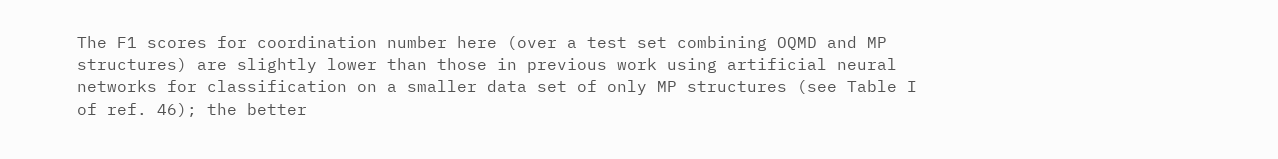The F1 scores for coordination number here (over a test set combining OQMD and MP structures) are slightly lower than those in previous work using artificial neural networks for classification on a smaller data set of only MP structures (see Table I of ref. 46); the better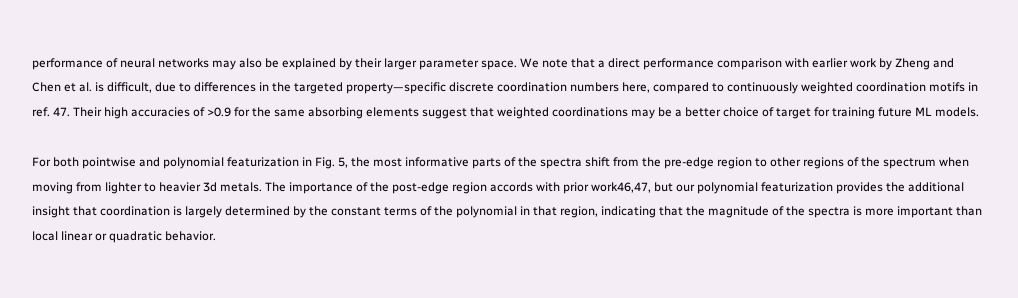performance of neural networks may also be explained by their larger parameter space. We note that a direct performance comparison with earlier work by Zheng and Chen et al. is difficult, due to differences in the targeted property—specific discrete coordination numbers here, compared to continuously weighted coordination motifs in ref. 47. Their high accuracies of >0.9 for the same absorbing elements suggest that weighted coordinations may be a better choice of target for training future ML models.

For both pointwise and polynomial featurization in Fig. 5, the most informative parts of the spectra shift from the pre-edge region to other regions of the spectrum when moving from lighter to heavier 3d metals. The importance of the post-edge region accords with prior work46,47, but our polynomial featurization provides the additional insight that coordination is largely determined by the constant terms of the polynomial in that region, indicating that the magnitude of the spectra is more important than local linear or quadratic behavior.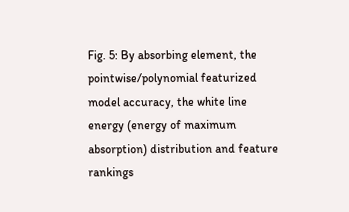Fig. 5: By absorbing element, the pointwise/polynomial featurized model accuracy, the white line energy (energy of maximum absorption) distribution and feature rankings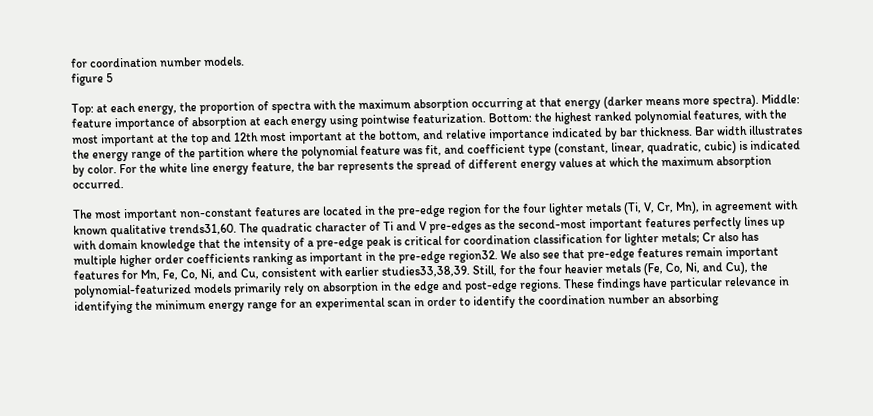for coordination number models.
figure 5

Top: at each energy, the proportion of spectra with the maximum absorption occurring at that energy (darker means more spectra). Middle: feature importance of absorption at each energy using pointwise featurization. Bottom: the highest ranked polynomial features, with the most important at the top and 12th most important at the bottom, and relative importance indicated by bar thickness. Bar width illustrates the energy range of the partition where the polynomial feature was fit, and coefficient type (constant, linear, quadratic, cubic) is indicated by color. For the white line energy feature, the bar represents the spread of different energy values at which the maximum absorption occurred.

The most important non-constant features are located in the pre-edge region for the four lighter metals (Ti, V, Cr, Mn), in agreement with known qualitative trends31,60. The quadratic character of Ti and V pre-edges as the second-most important features perfectly lines up with domain knowledge that the intensity of a pre-edge peak is critical for coordination classification for lighter metals; Cr also has multiple higher order coefficients ranking as important in the pre-edge region32. We also see that pre-edge features remain important features for Mn, Fe, Co, Ni, and Cu, consistent with earlier studies33,38,39. Still, for the four heavier metals (Fe, Co, Ni, and Cu), the polynomial-featurized models primarily rely on absorption in the edge and post-edge regions. These findings have particular relevance in identifying the minimum energy range for an experimental scan in order to identify the coordination number an absorbing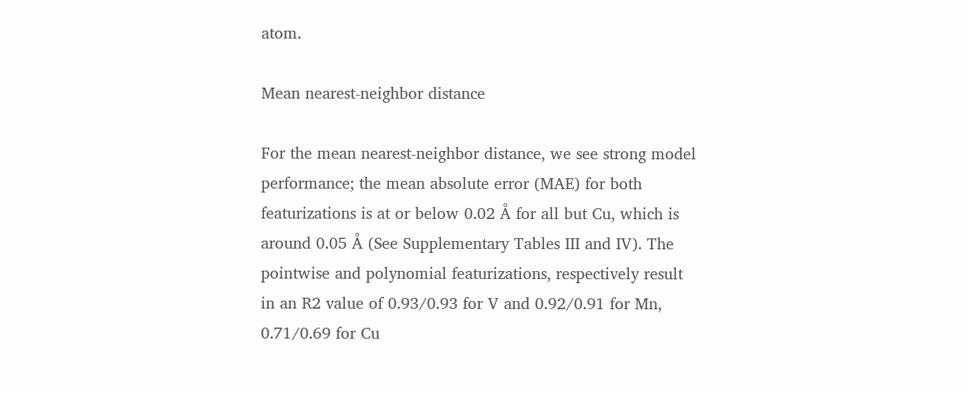atom.

Mean nearest-neighbor distance

For the mean nearest-neighbor distance, we see strong model performance; the mean absolute error (MAE) for both featurizations is at or below 0.02 Å for all but Cu, which is around 0.05 Å (See Supplementary Tables III and IV). The pointwise and polynomial featurizations, respectively result in an R2 value of 0.93/0.93 for V and 0.92/0.91 for Mn, 0.71/0.69 for Cu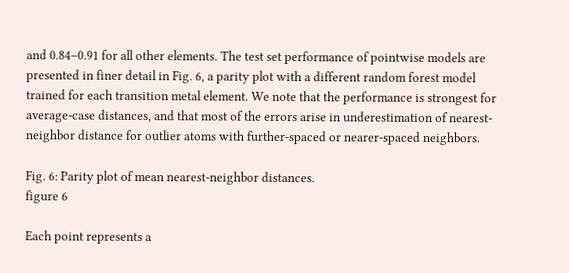and 0.84–0.91 for all other elements. The test set performance of pointwise models are presented in finer detail in Fig. 6, a parity plot with a different random forest model trained for each transition metal element. We note that the performance is strongest for average-case distances, and that most of the errors arise in underestimation of nearest-neighbor distance for outlier atoms with further-spaced or nearer-spaced neighbors.

Fig. 6: Parity plot of mean nearest-neighbor distances.
figure 6

Each point represents a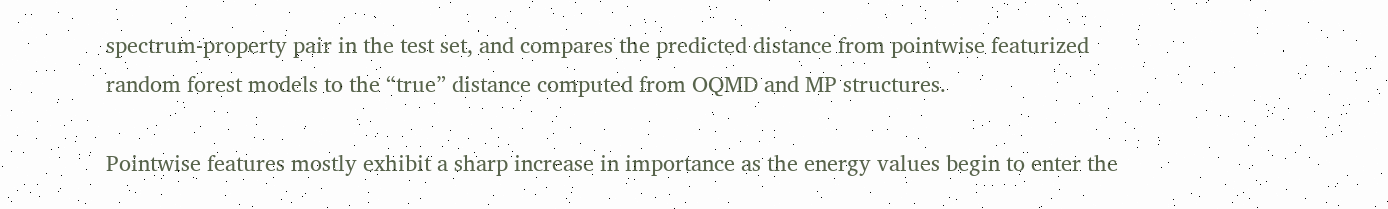spectrum-property pair in the test set, and compares the predicted distance from pointwise featurized random forest models to the “true” distance computed from OQMD and MP structures.

Pointwise features mostly exhibit a sharp increase in importance as the energy values begin to enter the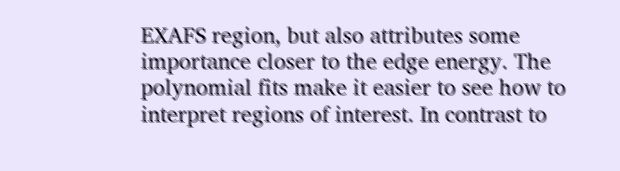EXAFS region, but also attributes some importance closer to the edge energy. The polynomial fits make it easier to see how to interpret regions of interest. In contrast to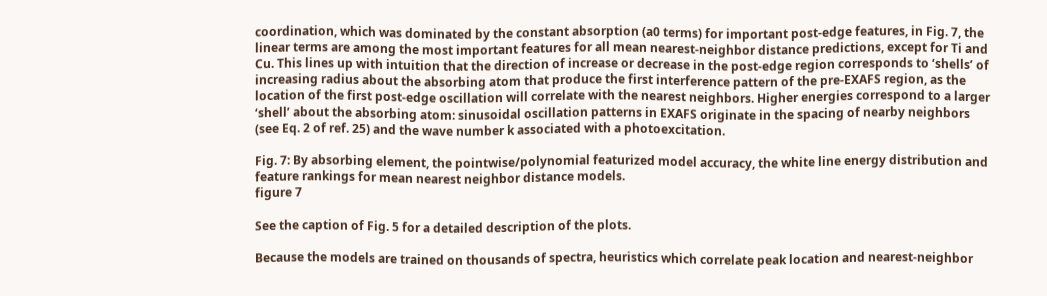coordination, which was dominated by the constant absorption (a0 terms) for important post-edge features, in Fig. 7, the linear terms are among the most important features for all mean nearest-neighbor distance predictions, except for Ti and Cu. This lines up with intuition that the direction of increase or decrease in the post-edge region corresponds to ‘shells’ of increasing radius about the absorbing atom that produce the first interference pattern of the pre-EXAFS region, as the location of the first post-edge oscillation will correlate with the nearest neighbors. Higher energies correspond to a larger ‘shell’ about the absorbing atom: sinusoidal oscillation patterns in EXAFS originate in the spacing of nearby neighbors (see Eq. 2 of ref. 25) and the wave number k associated with a photoexcitation.

Fig. 7: By absorbing element, the pointwise/polynomial featurized model accuracy, the white line energy distribution and feature rankings for mean nearest neighbor distance models.
figure 7

See the caption of Fig. 5 for a detailed description of the plots.

Because the models are trained on thousands of spectra, heuristics which correlate peak location and nearest-neighbor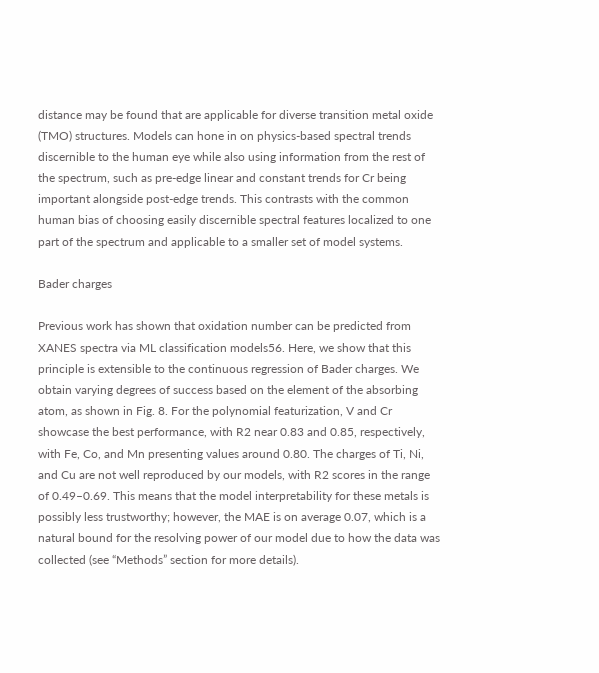distance may be found that are applicable for diverse transition metal oxide (TMO) structures. Models can hone in on physics-based spectral trends discernible to the human eye while also using information from the rest of the spectrum, such as pre-edge linear and constant trends for Cr being important alongside post-edge trends. This contrasts with the common human bias of choosing easily discernible spectral features localized to one part of the spectrum and applicable to a smaller set of model systems.

Bader charges

Previous work has shown that oxidation number can be predicted from XANES spectra via ML classification models56. Here, we show that this principle is extensible to the continuous regression of Bader charges. We obtain varying degrees of success based on the element of the absorbing atom, as shown in Fig. 8. For the polynomial featurization, V and Cr showcase the best performance, with R2 near 0.83 and 0.85, respectively, with Fe, Co, and Mn presenting values around 0.80. The charges of Ti, Ni, and Cu are not well reproduced by our models, with R2 scores in the range of 0.49–0.69. This means that the model interpretability for these metals is possibly less trustworthy; however, the MAE is on average 0.07, which is a natural bound for the resolving power of our model due to how the data was collected (see “Methods” section for more details).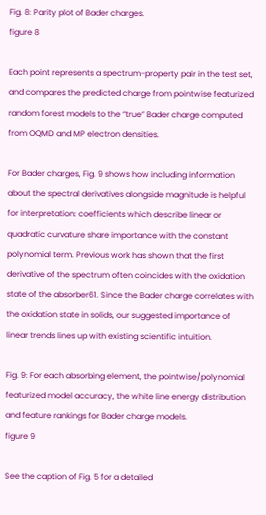Fig. 8: Parity plot of Bader charges.
figure 8

Each point represents a spectrum-property pair in the test set, and compares the predicted charge from pointwise featurized random forest models to the “true” Bader charge computed from OQMD and MP electron densities.

For Bader charges, Fig. 9 shows how including information about the spectral derivatives alongside magnitude is helpful for interpretation: coefficients which describe linear or quadratic curvature share importance with the constant polynomial term. Previous work has shown that the first derivative of the spectrum often coincides with the oxidation state of the absorber61. Since the Bader charge correlates with the oxidation state in solids, our suggested importance of linear trends lines up with existing scientific intuition.

Fig. 9: For each absorbing element, the pointwise/polynomial featurized model accuracy, the white line energy distribution and feature rankings for Bader charge models.
figure 9

See the caption of Fig. 5 for a detailed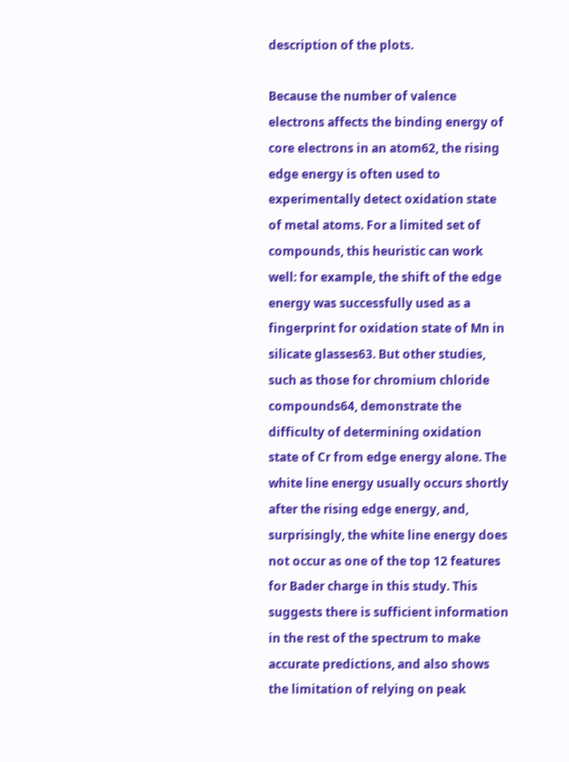description of the plots.

Because the number of valence electrons affects the binding energy of core electrons in an atom62, the rising edge energy is often used to experimentally detect oxidation state of metal atoms. For a limited set of compounds, this heuristic can work well: for example, the shift of the edge energy was successfully used as a fingerprint for oxidation state of Mn in silicate glasses63. But other studies, such as those for chromium chloride compounds64, demonstrate the difficulty of determining oxidation state of Cr from edge energy alone. The white line energy usually occurs shortly after the rising edge energy, and, surprisingly, the white line energy does not occur as one of the top 12 features for Bader charge in this study. This suggests there is sufficient information in the rest of the spectrum to make accurate predictions, and also shows the limitation of relying on peak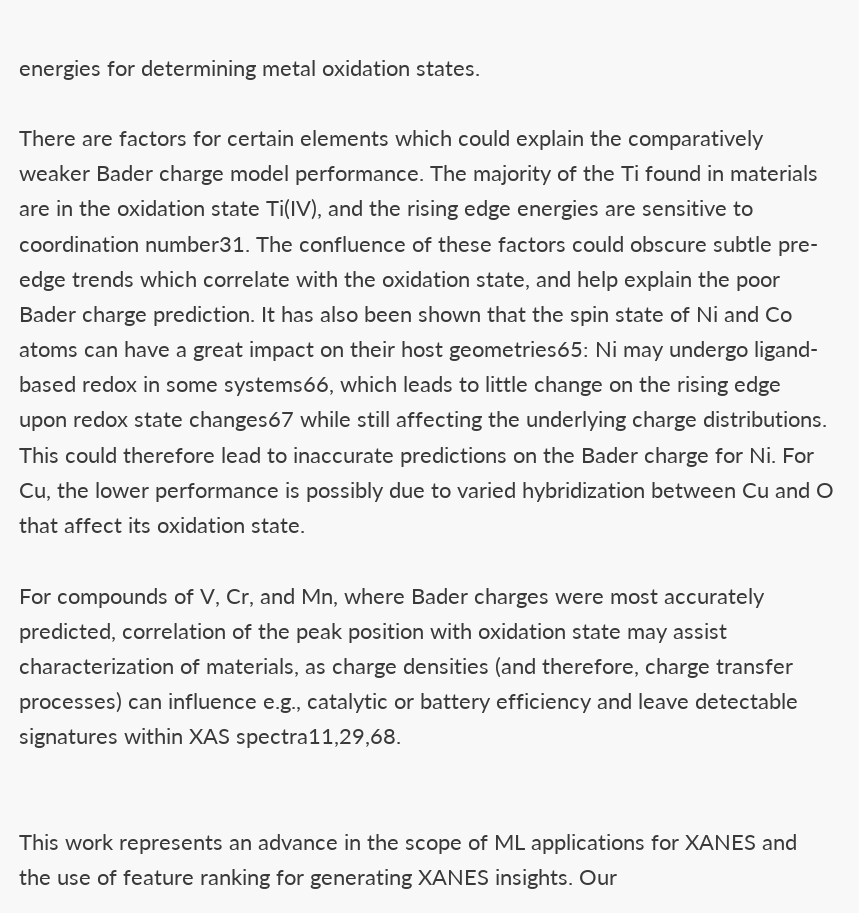energies for determining metal oxidation states.

There are factors for certain elements which could explain the comparatively weaker Bader charge model performance. The majority of the Ti found in materials are in the oxidation state Ti(IV), and the rising edge energies are sensitive to coordination number31. The confluence of these factors could obscure subtle pre-edge trends which correlate with the oxidation state, and help explain the poor Bader charge prediction. It has also been shown that the spin state of Ni and Co atoms can have a great impact on their host geometries65: Ni may undergo ligand-based redox in some systems66, which leads to little change on the rising edge upon redox state changes67 while still affecting the underlying charge distributions. This could therefore lead to inaccurate predictions on the Bader charge for Ni. For Cu, the lower performance is possibly due to varied hybridization between Cu and O that affect its oxidation state.

For compounds of V, Cr, and Mn, where Bader charges were most accurately predicted, correlation of the peak position with oxidation state may assist characterization of materials, as charge densities (and therefore, charge transfer processes) can influence e.g., catalytic or battery efficiency and leave detectable signatures within XAS spectra11,29,68.


This work represents an advance in the scope of ML applications for XANES and the use of feature ranking for generating XANES insights. Our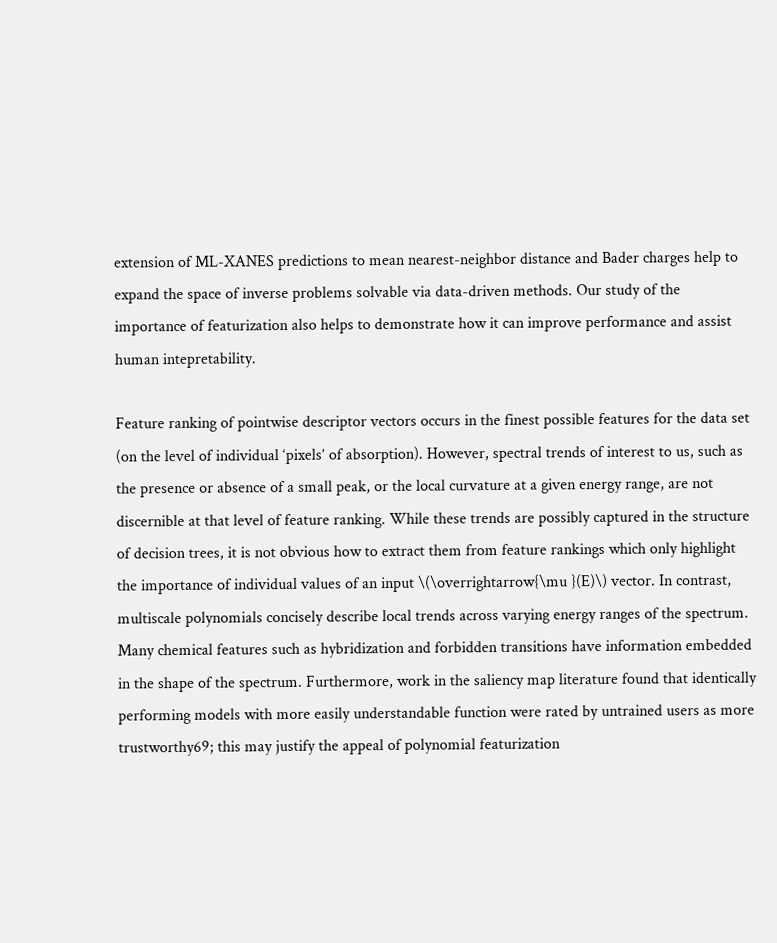extension of ML-XANES predictions to mean nearest-neighbor distance and Bader charges help to expand the space of inverse problems solvable via data-driven methods. Our study of the importance of featurization also helps to demonstrate how it can improve performance and assist human intepretability.

Feature ranking of pointwise descriptor vectors occurs in the finest possible features for the data set (on the level of individual ‘pixels’ of absorption). However, spectral trends of interest to us, such as the presence or absence of a small peak, or the local curvature at a given energy range, are not discernible at that level of feature ranking. While these trends are possibly captured in the structure of decision trees, it is not obvious how to extract them from feature rankings which only highlight the importance of individual values of an input \(\overrightarrow{\mu }(E)\) vector. In contrast, multiscale polynomials concisely describe local trends across varying energy ranges of the spectrum. Many chemical features such as hybridization and forbidden transitions have information embedded in the shape of the spectrum. Furthermore, work in the saliency map literature found that identically performing models with more easily understandable function were rated by untrained users as more trustworthy69; this may justify the appeal of polynomial featurization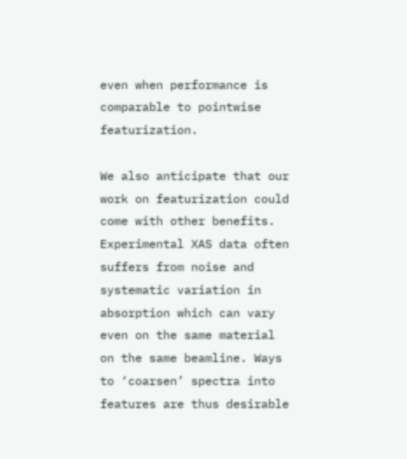even when performance is comparable to pointwise featurization.

We also anticipate that our work on featurization could come with other benefits. Experimental XAS data often suffers from noise and systematic variation in absorption which can vary even on the same material on the same beamline. Ways to ‘coarsen’ spectra into features are thus desirable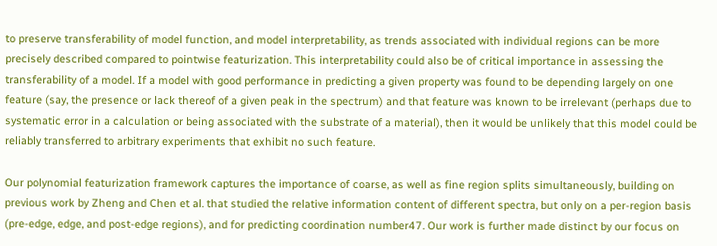to preserve transferability of model function, and model interpretability, as trends associated with individual regions can be more precisely described compared to pointwise featurization. This interpretability could also be of critical importance in assessing the transferability of a model. If a model with good performance in predicting a given property was found to be depending largely on one feature (say, the presence or lack thereof of a given peak in the spectrum) and that feature was known to be irrelevant (perhaps due to systematic error in a calculation or being associated with the substrate of a material), then it would be unlikely that this model could be reliably transferred to arbitrary experiments that exhibit no such feature.

Our polynomial featurization framework captures the importance of coarse, as well as fine region splits simultaneously, building on previous work by Zheng and Chen et al. that studied the relative information content of different spectra, but only on a per-region basis (pre-edge, edge, and post-edge regions), and for predicting coordination number47. Our work is further made distinct by our focus on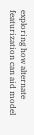exploring how alternate featurization can aid model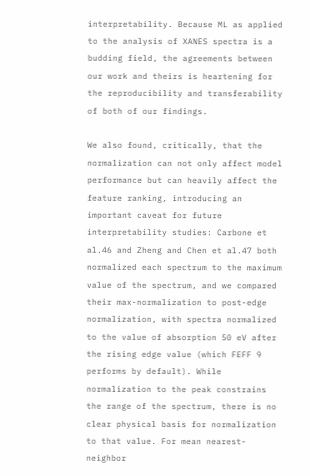interpretability. Because ML as applied to the analysis of XANES spectra is a budding field, the agreements between our work and theirs is heartening for the reproducibility and transferability of both of our findings.

We also found, critically, that the normalization can not only affect model performance but can heavily affect the feature ranking, introducing an important caveat for future interpretability studies: Carbone et al.46 and Zheng and Chen et al.47 both normalized each spectrum to the maximum value of the spectrum, and we compared their max-normalization to post-edge normalization, with spectra normalized to the value of absorption 50 eV after the rising edge value (which FEFF 9 performs by default). While normalization to the peak constrains the range of the spectrum, there is no clear physical basis for normalization to that value. For mean nearest-neighbor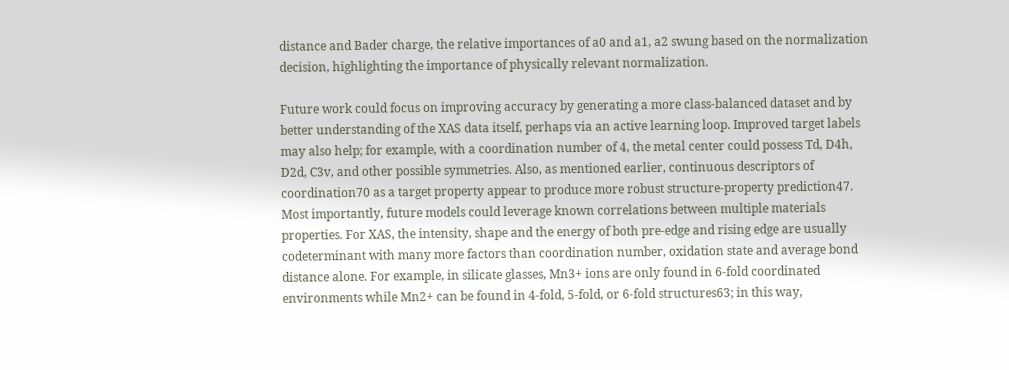distance and Bader charge, the relative importances of a0 and a1, a2 swung based on the normalization decision, highlighting the importance of physically relevant normalization.

Future work could focus on improving accuracy by generating a more class-balanced dataset and by better understanding of the XAS data itself, perhaps via an active learning loop. Improved target labels may also help; for example, with a coordination number of 4, the metal center could possess Td, D4h, D2d, C3v, and other possible symmetries. Also, as mentioned earlier, continuous descriptors of coordination70 as a target property appear to produce more robust structure-property prediction47. Most importantly, future models could leverage known correlations between multiple materials properties. For XAS, the intensity, shape and the energy of both pre-edge and rising edge are usually codeterminant with many more factors than coordination number, oxidation state and average bond distance alone. For example, in silicate glasses, Mn3+ ions are only found in 6-fold coordinated environments while Mn2+ can be found in 4-fold, 5-fold, or 6-fold structures63; in this way,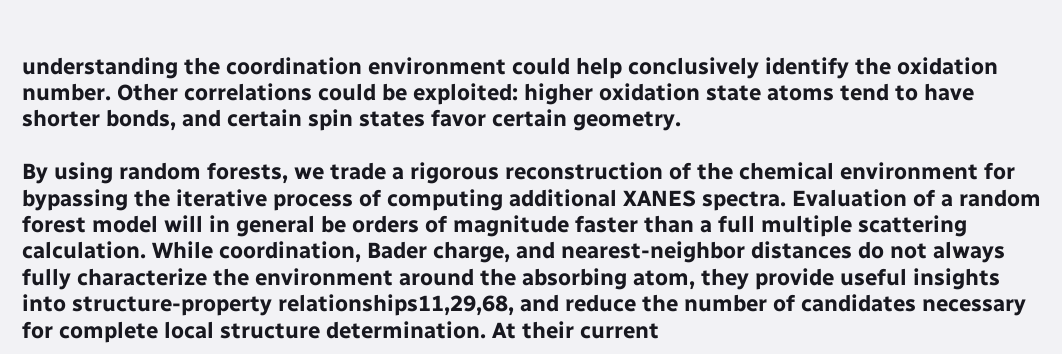understanding the coordination environment could help conclusively identify the oxidation number. Other correlations could be exploited: higher oxidation state atoms tend to have shorter bonds, and certain spin states favor certain geometry.

By using random forests, we trade a rigorous reconstruction of the chemical environment for bypassing the iterative process of computing additional XANES spectra. Evaluation of a random forest model will in general be orders of magnitude faster than a full multiple scattering calculation. While coordination, Bader charge, and nearest-neighbor distances do not always fully characterize the environment around the absorbing atom, they provide useful insights into structure-property relationships11,29,68, and reduce the number of candidates necessary for complete local structure determination. At their current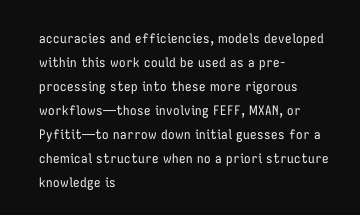accuracies and efficiencies, models developed within this work could be used as a pre-processing step into these more rigorous workflows—those involving FEFF, MXAN, or Pyfitit—to narrow down initial guesses for a chemical structure when no a priori structure knowledge is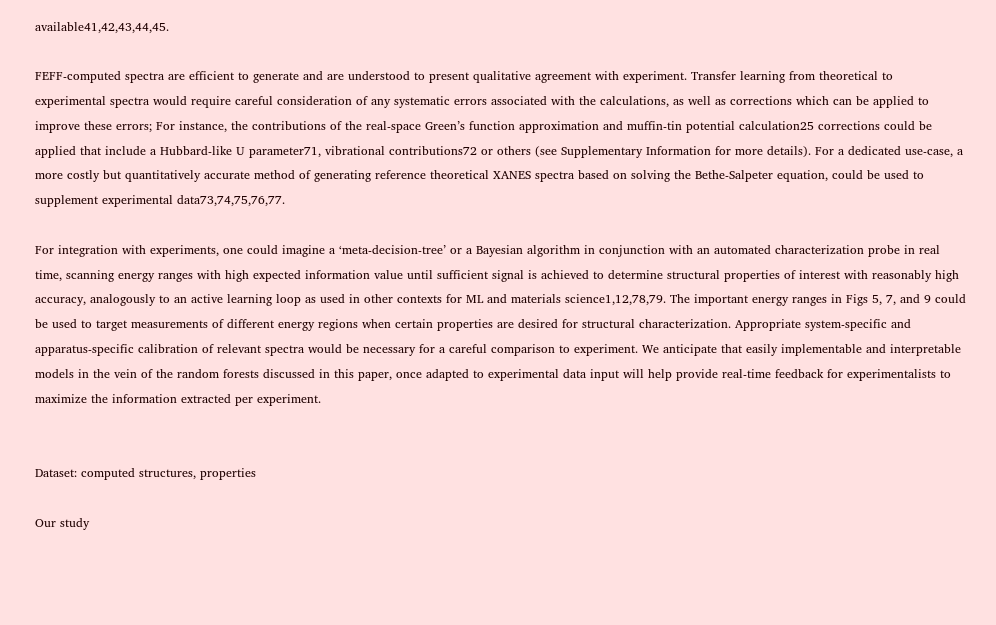available41,42,43,44,45.

FEFF-computed spectra are efficient to generate and are understood to present qualitative agreement with experiment. Transfer learning from theoretical to experimental spectra would require careful consideration of any systematic errors associated with the calculations, as well as corrections which can be applied to improve these errors; For instance, the contributions of the real-space Green’s function approximation and muffin-tin potential calculation25 corrections could be applied that include a Hubbard-like U parameter71, vibrational contributions72 or others (see Supplementary Information for more details). For a dedicated use-case, a more costly but quantitatively accurate method of generating reference theoretical XANES spectra based on solving the Bethe-Salpeter equation, could be used to supplement experimental data73,74,75,76,77.

For integration with experiments, one could imagine a ‘meta-decision-tree’ or a Bayesian algorithm in conjunction with an automated characterization probe in real time, scanning energy ranges with high expected information value until sufficient signal is achieved to determine structural properties of interest with reasonably high accuracy, analogously to an active learning loop as used in other contexts for ML and materials science1,12,78,79. The important energy ranges in Figs 5, 7, and 9 could be used to target measurements of different energy regions when certain properties are desired for structural characterization. Appropriate system-specific and apparatus-specific calibration of relevant spectra would be necessary for a careful comparison to experiment. We anticipate that easily implementable and interpretable models in the vein of the random forests discussed in this paper, once adapted to experimental data input will help provide real-time feedback for experimentalists to maximize the information extracted per experiment.


Dataset: computed structures, properties

Our study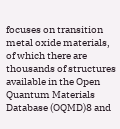focuses on transition metal oxide materials, of which there are thousands of structures available in the Open Quantum Materials Database (OQMD)8 and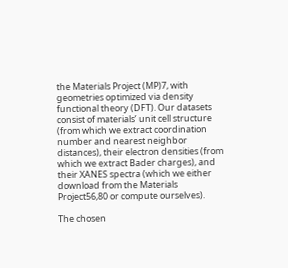the Materials Project (MP)7, with geometries optimized via density functional theory (DFT). Our datasets consist of materials’ unit cell structure (from which we extract coordination number and nearest neighbor distances), their electron densities (from which we extract Bader charges), and their XANES spectra (which we either download from the Materials Project56,80 or compute ourselves).

The chosen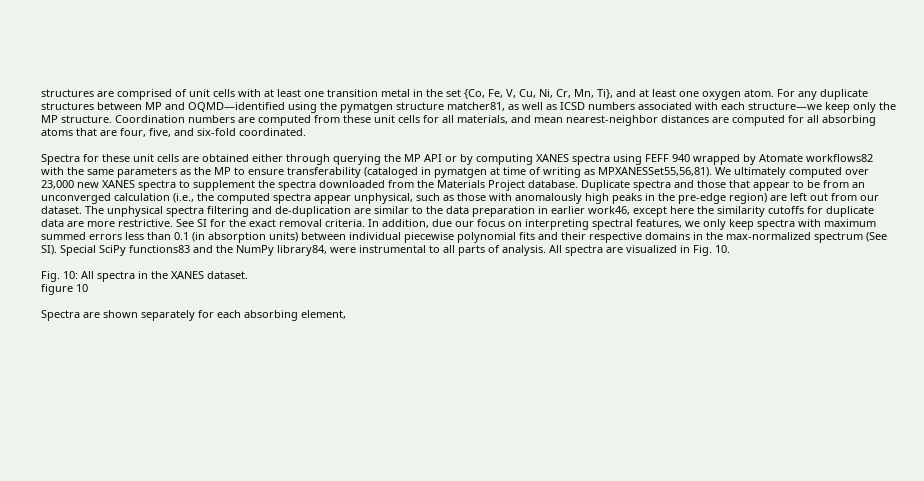structures are comprised of unit cells with at least one transition metal in the set {Co, Fe, V, Cu, Ni, Cr, Mn, Ti}, and at least one oxygen atom. For any duplicate structures between MP and OQMD—identified using the pymatgen structure matcher81, as well as ICSD numbers associated with each structure—we keep only the MP structure. Coordination numbers are computed from these unit cells for all materials, and mean nearest-neighbor distances are computed for all absorbing atoms that are four, five, and six-fold coordinated.

Spectra for these unit cells are obtained either through querying the MP API or by computing XANES spectra using FEFF 940 wrapped by Atomate workflows82 with the same parameters as the MP to ensure transferability (cataloged in pymatgen at time of writing as MPXANESSet55,56,81). We ultimately computed over 23,000 new XANES spectra to supplement the spectra downloaded from the Materials Project database. Duplicate spectra and those that appear to be from an unconverged calculation (i.e., the computed spectra appear unphysical, such as those with anomalously high peaks in the pre-edge region) are left out from our dataset. The unphysical spectra filtering and de-duplication are similar to the data preparation in earlier work46, except here the similarity cutoffs for duplicate data are more restrictive. See SI for the exact removal criteria. In addition, due our focus on interpreting spectral features, we only keep spectra with maximum summed errors less than 0.1 (in absorption units) between individual piecewise polynomial fits and their respective domains in the max-normalized spectrum (See SI). Special SciPy functions83 and the NumPy library84, were instrumental to all parts of analysis. All spectra are visualized in Fig. 10.

Fig. 10: All spectra in the XANES dataset.
figure 10

Spectra are shown separately for each absorbing element,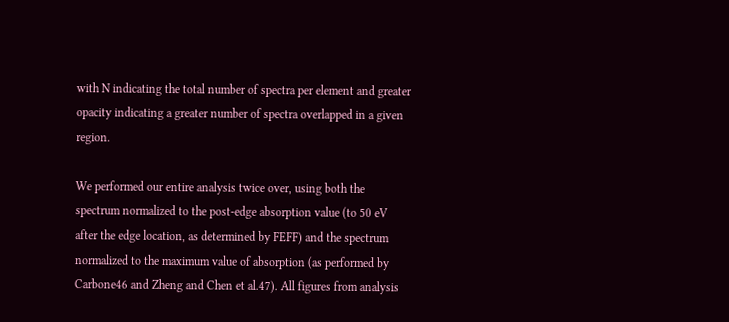with N indicating the total number of spectra per element and greater opacity indicating a greater number of spectra overlapped in a given region.

We performed our entire analysis twice over, using both the spectrum normalized to the post-edge absorption value (to 50 eV after the edge location, as determined by FEFF) and the spectrum normalized to the maximum value of absorption (as performed by Carbone46 and Zheng and Chen et al.47). All figures from analysis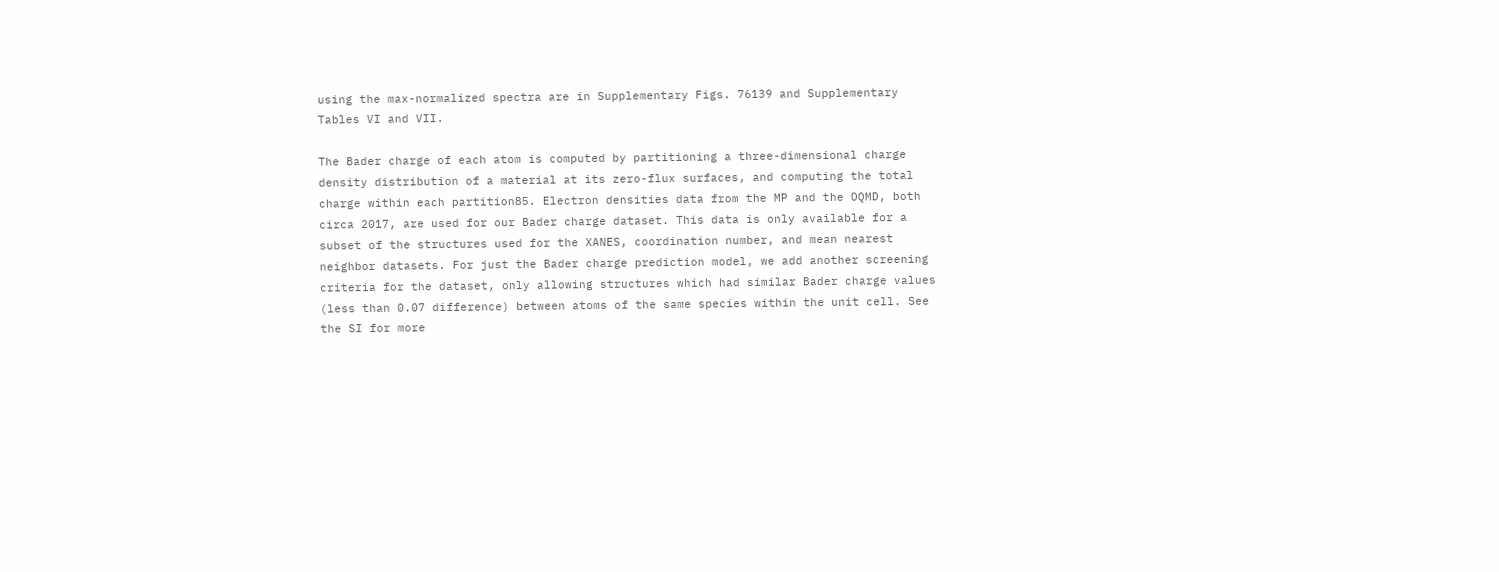using the max-normalized spectra are in Supplementary Figs. 76139 and Supplementary Tables VI and VII.

The Bader charge of each atom is computed by partitioning a three-dimensional charge density distribution of a material at its zero-flux surfaces, and computing the total charge within each partition85. Electron densities data from the MP and the OQMD, both circa 2017, are used for our Bader charge dataset. This data is only available for a subset of the structures used for the XANES, coordination number, and mean nearest neighbor datasets. For just the Bader charge prediction model, we add another screening criteria for the dataset, only allowing structures which had similar Bader charge values (less than 0.07 difference) between atoms of the same species within the unit cell. See the SI for more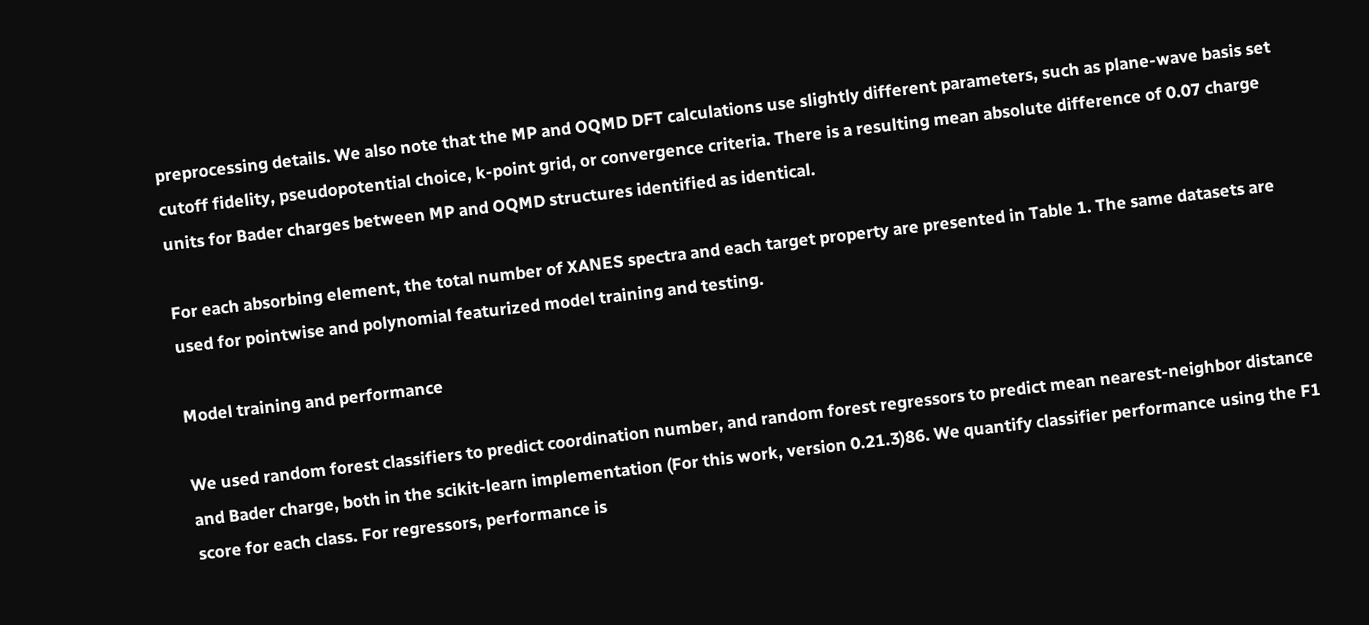preprocessing details. We also note that the MP and OQMD DFT calculations use slightly different parameters, such as plane-wave basis set cutoff fidelity, pseudopotential choice, k-point grid, or convergence criteria. There is a resulting mean absolute difference of 0.07 charge units for Bader charges between MP and OQMD structures identified as identical.

For each absorbing element, the total number of XANES spectra and each target property are presented in Table 1. The same datasets are used for pointwise and polynomial featurized model training and testing.

Model training and performance

We used random forest classifiers to predict coordination number, and random forest regressors to predict mean nearest-neighbor distance and Bader charge, both in the scikit-learn implementation (For this work, version 0.21.3)86. We quantify classifier performance using the F1 score for each class. For regressors, performance is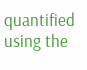quantified using the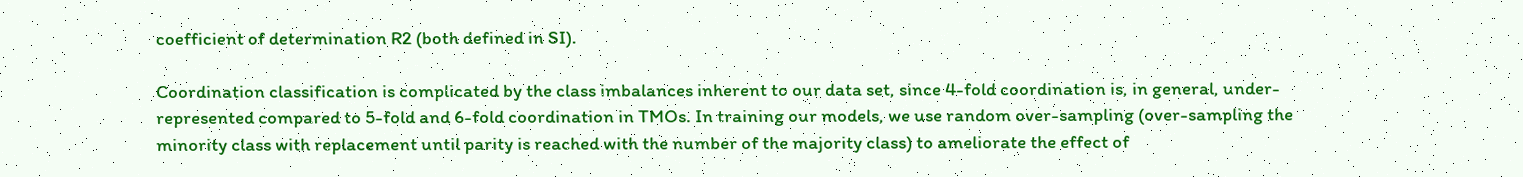coefficient of determination R2 (both defined in SI).

Coordination classification is complicated by the class imbalances inherent to our data set, since 4-fold coordination is, in general, under-represented compared to 5-fold and 6-fold coordination in TMOs. In training our models, we use random over-sampling (over-sampling the minority class with replacement until parity is reached with the number of the majority class) to ameliorate the effect of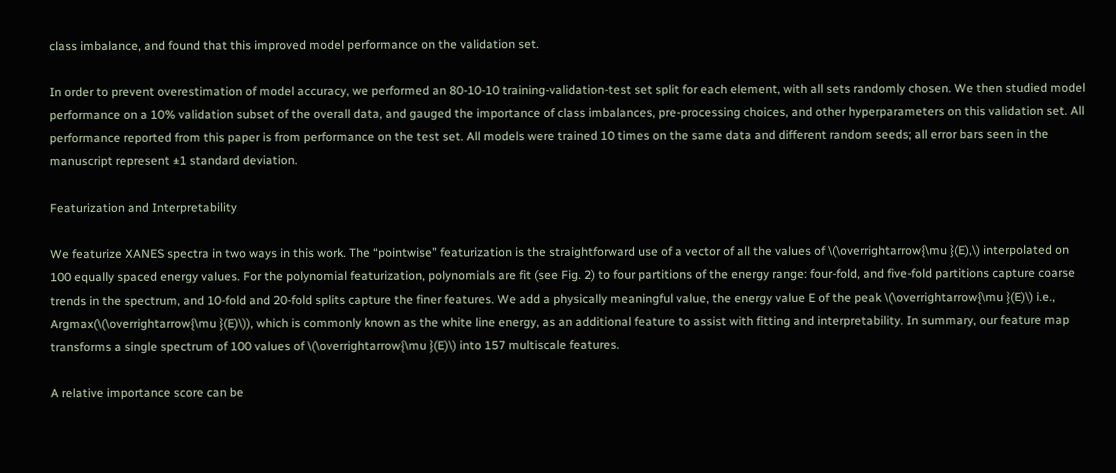class imbalance, and found that this improved model performance on the validation set.

In order to prevent overestimation of model accuracy, we performed an 80-10-10 training-validation-test set split for each element, with all sets randomly chosen. We then studied model performance on a 10% validation subset of the overall data, and gauged the importance of class imbalances, pre-processing choices, and other hyperparameters on this validation set. All performance reported from this paper is from performance on the test set. All models were trained 10 times on the same data and different random seeds; all error bars seen in the manuscript represent ±1 standard deviation.

Featurization and Interpretability

We featurize XANES spectra in two ways in this work. The “pointwise” featurization is the straightforward use of a vector of all the values of \(\overrightarrow{\mu }(E),\) interpolated on 100 equally spaced energy values. For the polynomial featurization, polynomials are fit (see Fig. 2) to four partitions of the energy range: four-fold, and five-fold partitions capture coarse trends in the spectrum, and 10-fold and 20-fold splits capture the finer features. We add a physically meaningful value, the energy value E of the peak \(\overrightarrow{\mu }(E)\) i.e., Argmax(\(\overrightarrow{\mu }(E)\)), which is commonly known as the white line energy, as an additional feature to assist with fitting and interpretability. In summary, our feature map transforms a single spectrum of 100 values of \(\overrightarrow{\mu }(E)\) into 157 multiscale features.

A relative importance score can be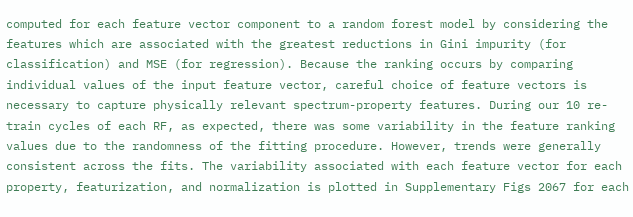computed for each feature vector component to a random forest model by considering the features which are associated with the greatest reductions in Gini impurity (for classification) and MSE (for regression). Because the ranking occurs by comparing individual values of the input feature vector, careful choice of feature vectors is necessary to capture physically relevant spectrum-property features. During our 10 re-train cycles of each RF, as expected, there was some variability in the feature ranking values due to the randomness of the fitting procedure. However, trends were generally consistent across the fits. The variability associated with each feature vector for each property, featurization, and normalization is plotted in Supplementary Figs 2067 for each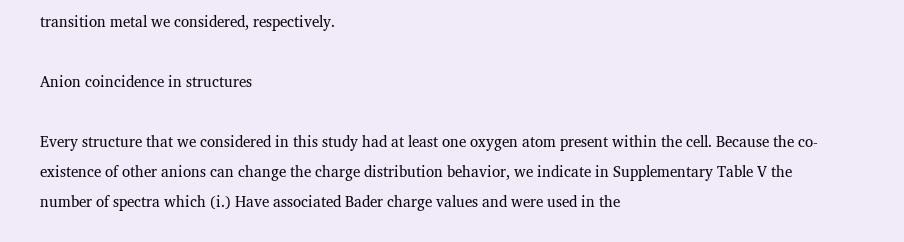transition metal we considered, respectively.

Anion coincidence in structures

Every structure that we considered in this study had at least one oxygen atom present within the cell. Because the co-existence of other anions can change the charge distribution behavior, we indicate in Supplementary Table V the number of spectra which (i.) Have associated Bader charge values and were used in the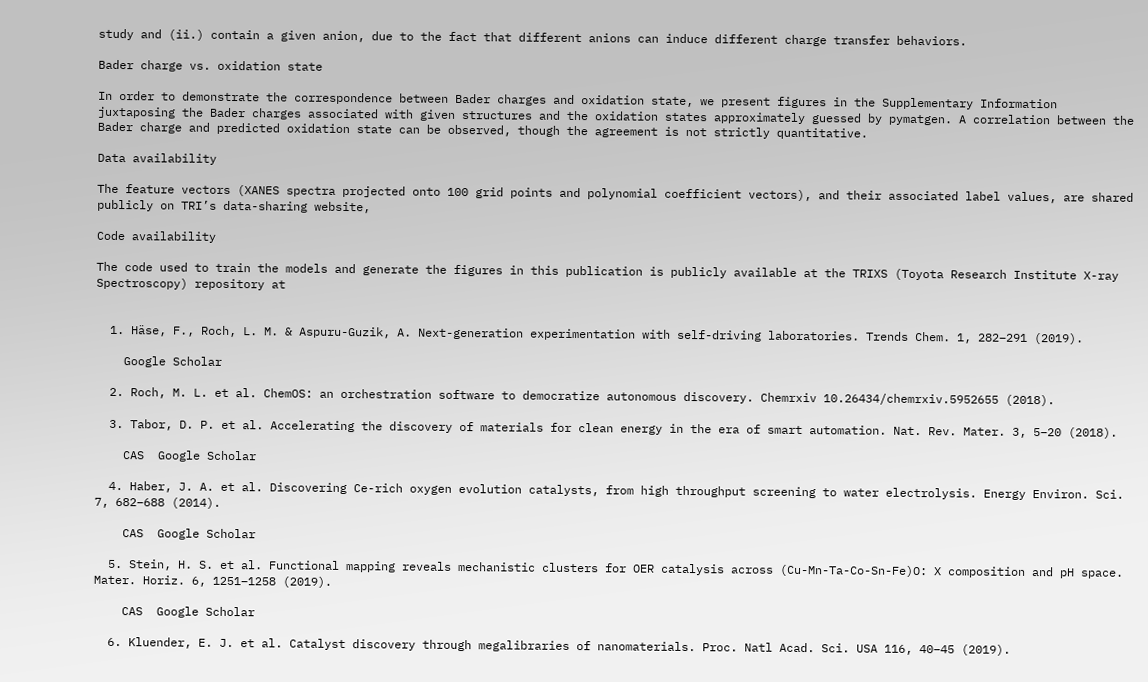study and (ii.) contain a given anion, due to the fact that different anions can induce different charge transfer behaviors.

Bader charge vs. oxidation state

In order to demonstrate the correspondence between Bader charges and oxidation state, we present figures in the Supplementary Information juxtaposing the Bader charges associated with given structures and the oxidation states approximately guessed by pymatgen. A correlation between the Bader charge and predicted oxidation state can be observed, though the agreement is not strictly quantitative.

Data availability

The feature vectors (XANES spectra projected onto 100 grid points and polynomial coefficient vectors), and their associated label values, are shared publicly on TRI’s data-sharing website,

Code availability

The code used to train the models and generate the figures in this publication is publicly available at the TRIXS (Toyota Research Institute X-ray Spectroscopy) repository at


  1. Häse, F., Roch, L. M. & Aspuru-Guzik, A. Next-generation experimentation with self-driving laboratories. Trends Chem. 1, 282–291 (2019).

    Google Scholar

  2. Roch, M. L. et al. ChemOS: an orchestration software to democratize autonomous discovery. Chemrxiv 10.26434/chemrxiv.5952655 (2018).

  3. Tabor, D. P. et al. Accelerating the discovery of materials for clean energy in the era of smart automation. Nat. Rev. Mater. 3, 5–20 (2018).

    CAS  Google Scholar

  4. Haber, J. A. et al. Discovering Ce-rich oxygen evolution catalysts, from high throughput screening to water electrolysis. Energy Environ. Sci. 7, 682–688 (2014).

    CAS  Google Scholar

  5. Stein, H. S. et al. Functional mapping reveals mechanistic clusters for OER catalysis across (Cu-Mn-Ta-Co-Sn-Fe)O: X composition and pH space. Mater. Horiz. 6, 1251–1258 (2019).

    CAS  Google Scholar

  6. Kluender, E. J. et al. Catalyst discovery through megalibraries of nanomaterials. Proc. Natl Acad. Sci. USA 116, 40–45 (2019).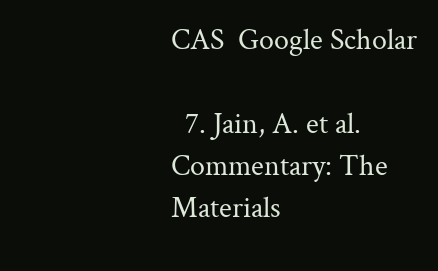CAS  Google Scholar

  7. Jain, A. et al. Commentary: The Materials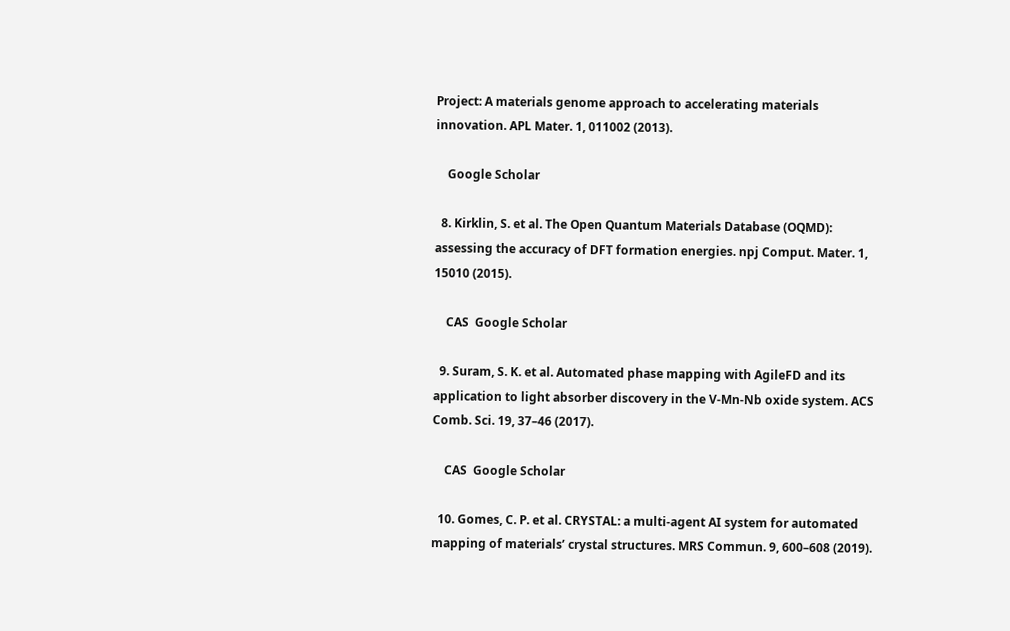Project: A materials genome approach to accelerating materials innovation. APL Mater. 1, 011002 (2013).

    Google Scholar

  8. Kirklin, S. et al. The Open Quantum Materials Database (OQMD): assessing the accuracy of DFT formation energies. npj Comput. Mater. 1, 15010 (2015).

    CAS  Google Scholar

  9. Suram, S. K. et al. Automated phase mapping with AgileFD and its application to light absorber discovery in the V-Mn-Nb oxide system. ACS Comb. Sci. 19, 37–46 (2017).

    CAS  Google Scholar

  10. Gomes, C. P. et al. CRYSTAL: a multi-agent AI system for automated mapping of materials’ crystal structures. MRS Commun. 9, 600–608 (2019).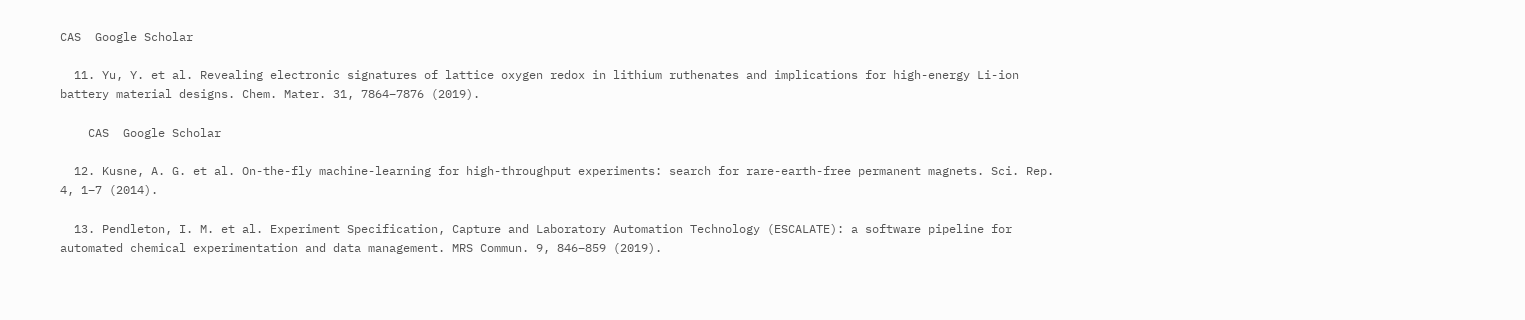CAS  Google Scholar

  11. Yu, Y. et al. Revealing electronic signatures of lattice oxygen redox in lithium ruthenates and implications for high-energy Li-ion battery material designs. Chem. Mater. 31, 7864–7876 (2019).

    CAS  Google Scholar

  12. Kusne, A. G. et al. On-the-fly machine-learning for high-throughput experiments: search for rare-earth-free permanent magnets. Sci. Rep. 4, 1–7 (2014).

  13. Pendleton, I. M. et al. Experiment Specification, Capture and Laboratory Automation Technology (ESCALATE): a software pipeline for automated chemical experimentation and data management. MRS Commun. 9, 846–859 (2019).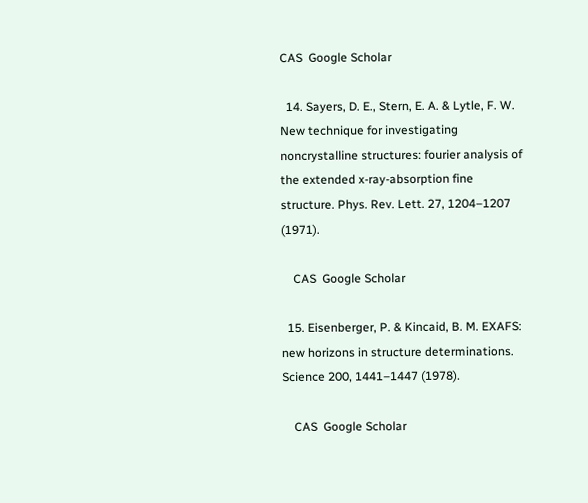CAS  Google Scholar

  14. Sayers, D. E., Stern, E. A. & Lytle, F. W. New technique for investigating noncrystalline structures: fourier analysis of the extended x-ray-absorption fine structure. Phys. Rev. Lett. 27, 1204–1207 (1971).

    CAS  Google Scholar

  15. Eisenberger, P. & Kincaid, B. M. EXAFS: new horizons in structure determinations. Science 200, 1441–1447 (1978).

    CAS  Google Scholar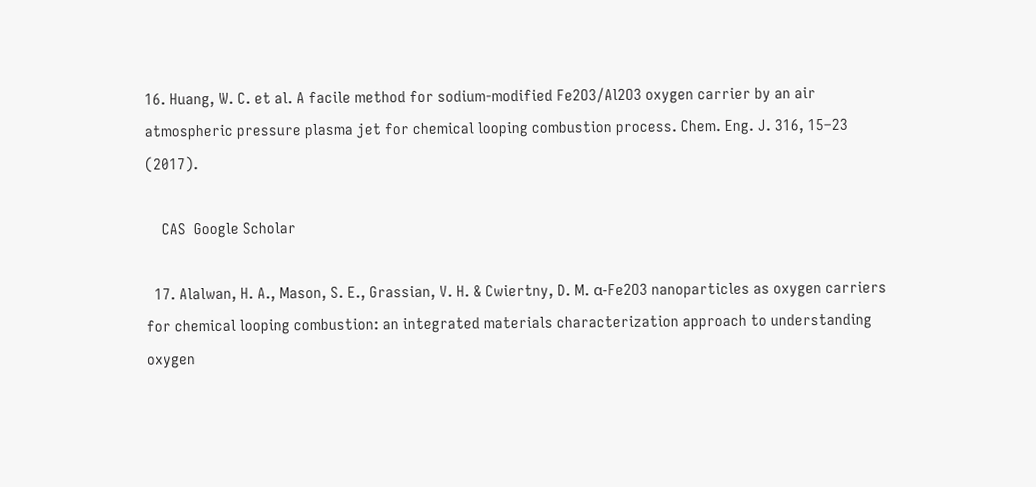16. Huang, W. C. et al. A facile method for sodium-modified Fe2O3/Al2O3 oxygen carrier by an air atmospheric pressure plasma jet for chemical looping combustion process. Chem. Eng. J. 316, 15–23 (2017).

    CAS  Google Scholar

  17. Alalwan, H. A., Mason, S. E., Grassian, V. H. & Cwiertny, D. M. α-Fe2O3 nanoparticles as oxygen carriers for chemical looping combustion: an integrated materials characterization approach to understanding oxygen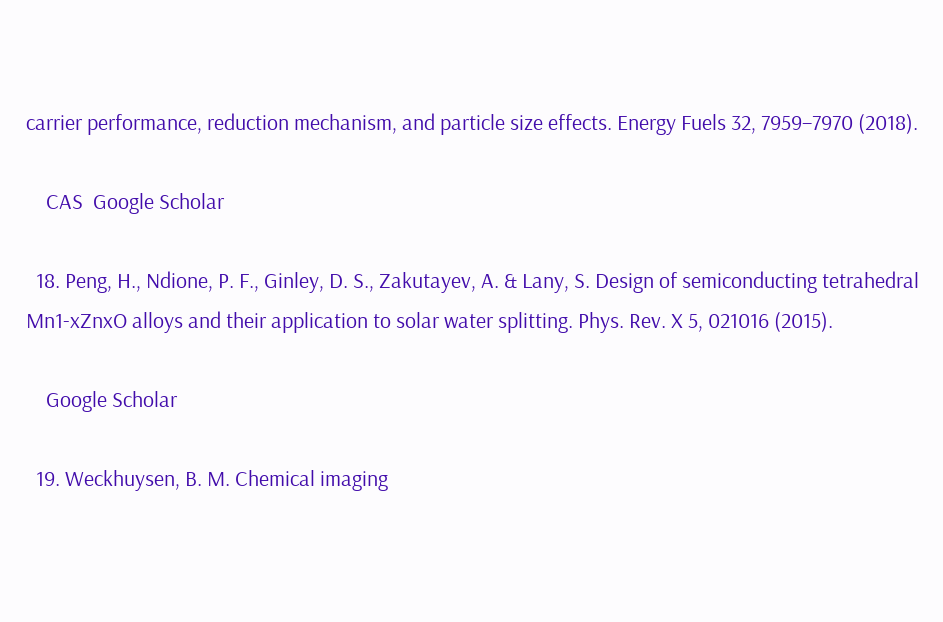carrier performance, reduction mechanism, and particle size effects. Energy Fuels 32, 7959–7970 (2018).

    CAS  Google Scholar

  18. Peng, H., Ndione, P. F., Ginley, D. S., Zakutayev, A. & Lany, S. Design of semiconducting tetrahedral Mn1-xZnxO alloys and their application to solar water splitting. Phys. Rev. X 5, 021016 (2015).

    Google Scholar

  19. Weckhuysen, B. M. Chemical imaging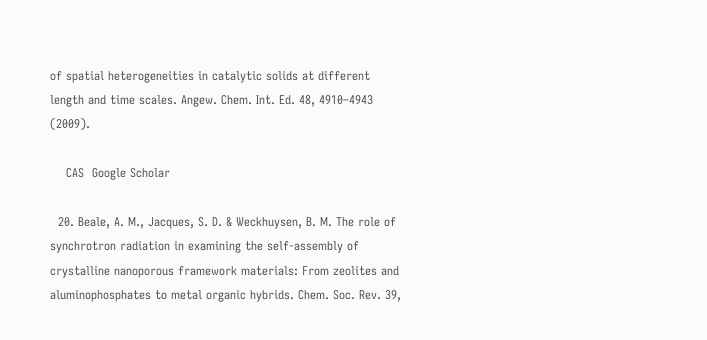of spatial heterogeneities in catalytic solids at different length and time scales. Angew. Chem. Int. Ed. 48, 4910–4943 (2009).

    CAS  Google Scholar

  20. Beale, A. M., Jacques, S. D. & Weckhuysen, B. M. The role of synchrotron radiation in examining the self-assembly of crystalline nanoporous framework materials: From zeolites and aluminophosphates to metal organic hybrids. Chem. Soc. Rev. 39,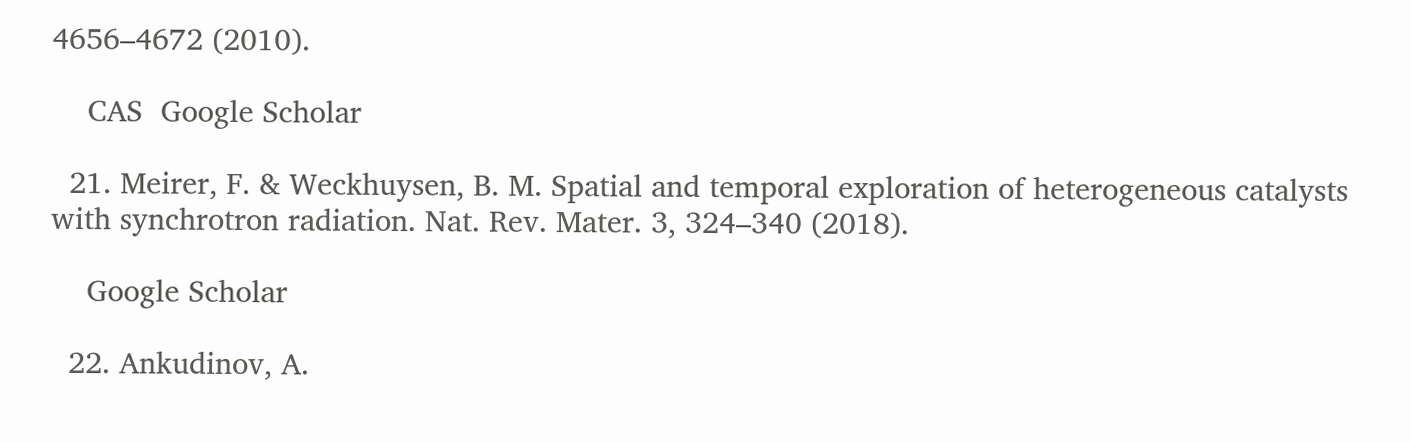4656–4672 (2010).

    CAS  Google Scholar

  21. Meirer, F. & Weckhuysen, B. M. Spatial and temporal exploration of heterogeneous catalysts with synchrotron radiation. Nat. Rev. Mater. 3, 324–340 (2018).

    Google Scholar

  22. Ankudinov, A.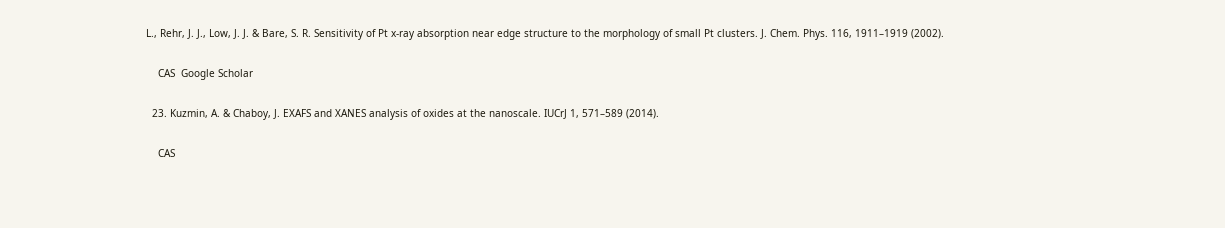L., Rehr, J. J., Low, J. J. & Bare, S. R. Sensitivity of Pt x-ray absorption near edge structure to the morphology of small Pt clusters. J. Chem. Phys. 116, 1911–1919 (2002).

    CAS  Google Scholar

  23. Kuzmin, A. & Chaboy, J. EXAFS and XANES analysis of oxides at the nanoscale. IUCrJ 1, 571–589 (2014).

    CAS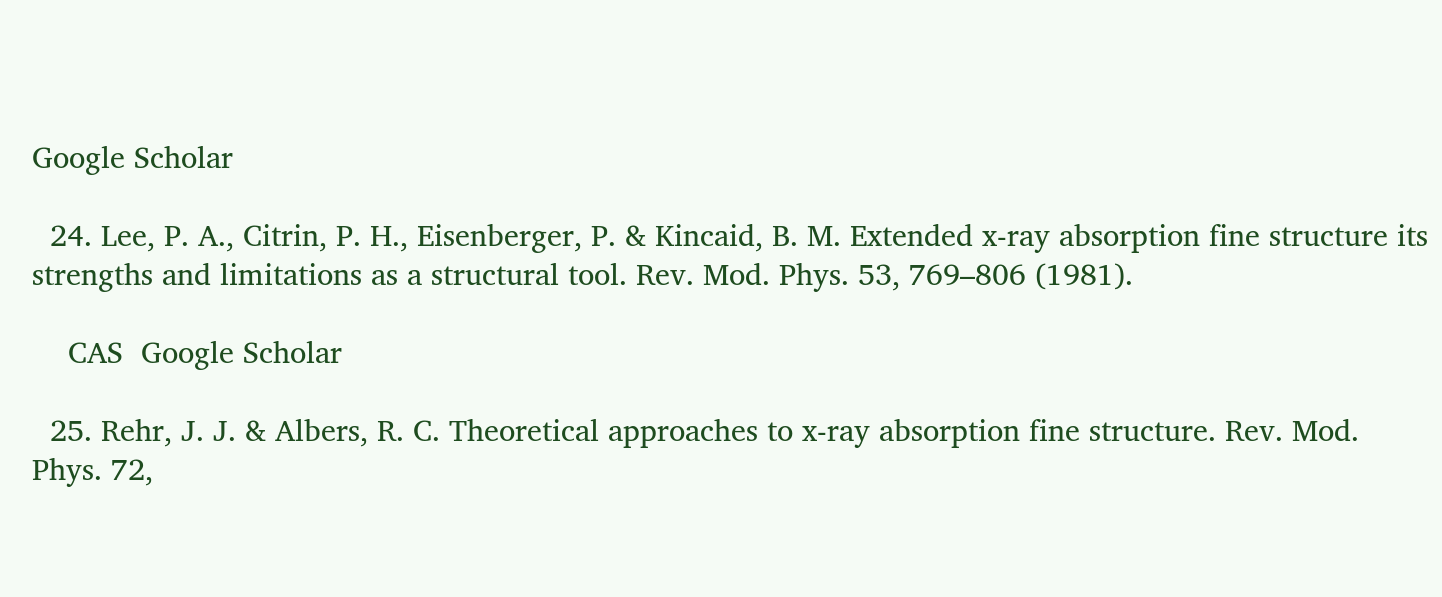Google Scholar

  24. Lee, P. A., Citrin, P. H., Eisenberger, P. & Kincaid, B. M. Extended x-ray absorption fine structure its strengths and limitations as a structural tool. Rev. Mod. Phys. 53, 769–806 (1981).

    CAS  Google Scholar

  25. Rehr, J. J. & Albers, R. C. Theoretical approaches to x-ray absorption fine structure. Rev. Mod. Phys. 72,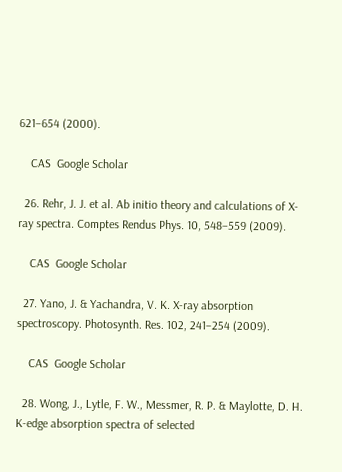621–654 (2000).

    CAS  Google Scholar

  26. Rehr, J. J. et al. Ab initio theory and calculations of X-ray spectra. Comptes Rendus Phys. 10, 548–559 (2009).

    CAS  Google Scholar

  27. Yano, J. & Yachandra, V. K. X-ray absorption spectroscopy. Photosynth. Res. 102, 241–254 (2009).

    CAS  Google Scholar

  28. Wong, J., Lytle, F. W., Messmer, R. P. & Maylotte, D. H. K-edge absorption spectra of selected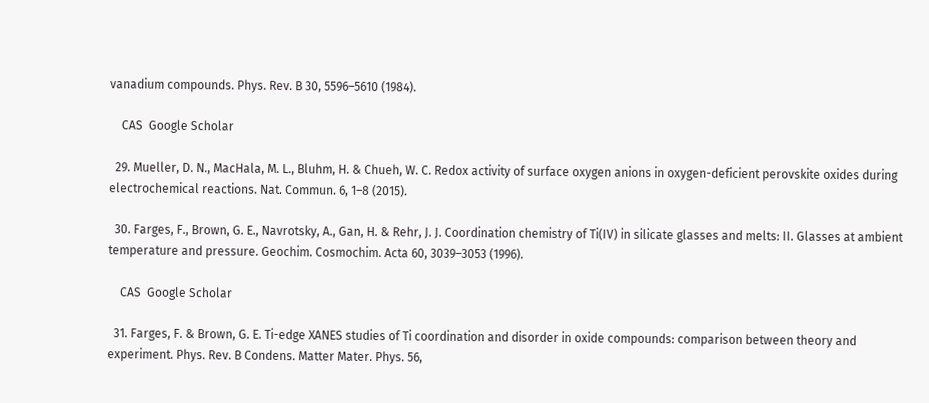vanadium compounds. Phys. Rev. B 30, 5596–5610 (1984).

    CAS  Google Scholar

  29. Mueller, D. N., MacHala, M. L., Bluhm, H. & Chueh, W. C. Redox activity of surface oxygen anions in oxygen-deficient perovskite oxides during electrochemical reactions. Nat. Commun. 6, 1–8 (2015).

  30. Farges, F., Brown, G. E., Navrotsky, A., Gan, H. & Rehr, J. J. Coordination chemistry of Ti(IV) in silicate glasses and melts: II. Glasses at ambient temperature and pressure. Geochim. Cosmochim. Acta 60, 3039–3053 (1996).

    CAS  Google Scholar

  31. Farges, F. & Brown, G. E. Ti-edge XANES studies of Ti coordination and disorder in oxide compounds: comparison between theory and experiment. Phys. Rev. B Condens. Matter Mater. Phys. 56,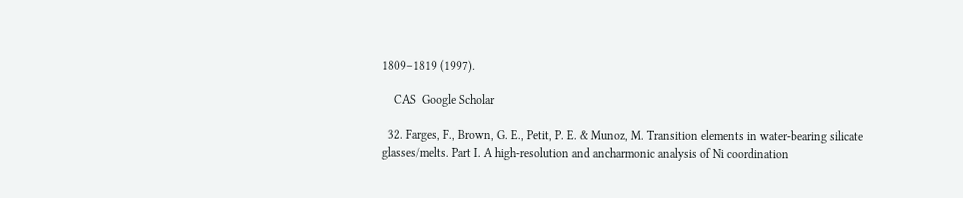1809–1819 (1997).

    CAS  Google Scholar

  32. Farges, F., Brown, G. E., Petit, P. E. & Munoz, M. Transition elements in water-bearing silicate glasses/melts. Part I. A high-resolution and ancharmonic analysis of Ni coordination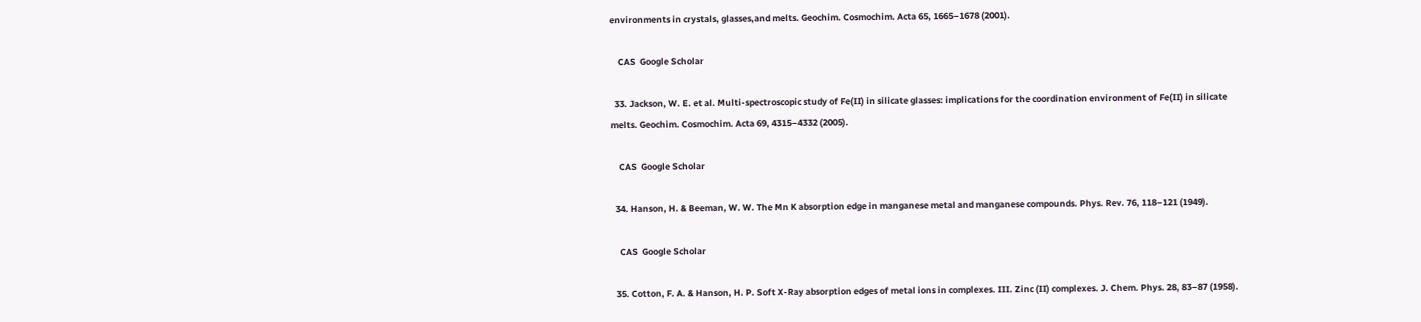environments in crystals, glasses,and melts. Geochim. Cosmochim. Acta 65, 1665–1678 (2001).

    CAS  Google Scholar

  33. Jackson, W. E. et al. Multi-spectroscopic study of Fe(II) in silicate glasses: implications for the coordination environment of Fe(II) in silicate melts. Geochim. Cosmochim. Acta 69, 4315–4332 (2005).

    CAS  Google Scholar

  34. Hanson, H. & Beeman, W. W. The Mn K absorption edge in manganese metal and manganese compounds. Phys. Rev. 76, 118–121 (1949).

    CAS  Google Scholar

  35. Cotton, F. A. & Hanson, H. P. Soft X-Ray absorption edges of metal ions in complexes. III. Zinc (II) complexes. J. Chem. Phys. 28, 83–87 (1958).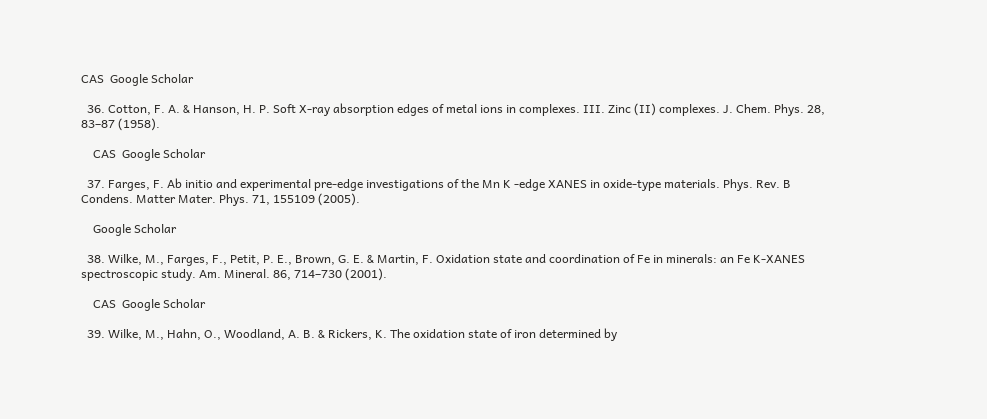CAS  Google Scholar

  36. Cotton, F. A. & Hanson, H. P. Soft X-ray absorption edges of metal ions in complexes. III. Zinc (II) complexes. J. Chem. Phys. 28, 83–87 (1958).

    CAS  Google Scholar

  37. Farges, F. Ab initio and experimental pre-edge investigations of the Mn K -edge XANES in oxide-type materials. Phys. Rev. B Condens. Matter Mater. Phys. 71, 155109 (2005).

    Google Scholar

  38. Wilke, M., Farges, F., Petit, P. E., Brown, G. E. & Martin, F. Oxidation state and coordination of Fe in minerals: an Fe K-XANES spectroscopic study. Am. Mineral. 86, 714–730 (2001).

    CAS  Google Scholar

  39. Wilke, M., Hahn, O., Woodland, A. B. & Rickers, K. The oxidation state of iron determined by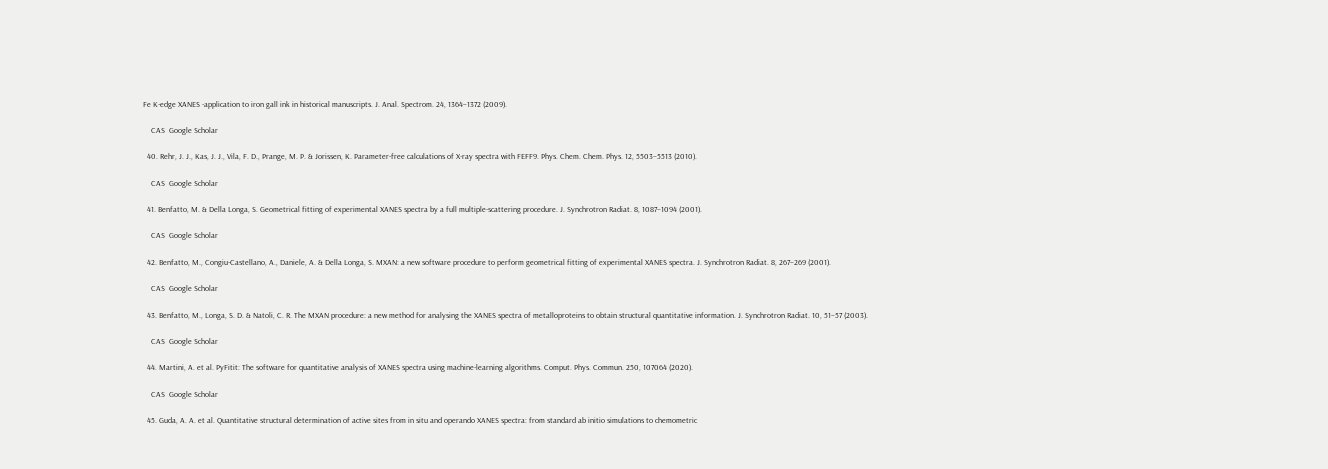Fe K-edge XANES -application to iron gall ink in historical manuscripts. J. Anal. Spectrom. 24, 1364–1372 (2009).

    CAS  Google Scholar

  40. Rehr, J. J., Kas, J. J., Vila, F. D., Prange, M. P. & Jorissen, K. Parameter-free calculations of X-ray spectra with FEFF9. Phys. Chem. Chem. Phys. 12, 5503–5513 (2010).

    CAS  Google Scholar

  41. Benfatto, M. & Della Longa, S. Geometrical fitting of experimental XANES spectra by a full multiple-scattering procedure. J. Synchrotron Radiat. 8, 1087–1094 (2001).

    CAS  Google Scholar

  42. Benfatto, M., Congiu-Castellano, A., Daniele, A. & Della Longa, S. MXAN: a new software procedure to perform geometrical fitting of experimental XANES spectra. J. Synchrotron Radiat. 8, 267–269 (2001).

    CAS  Google Scholar

  43. Benfatto, M., Longa, S. D. & Natoli, C. R. The MXAN procedure: a new method for analysing the XANES spectra of metalloproteins to obtain structural quantitative information. J. Synchrotron Radiat. 10, 51–57 (2003).

    CAS  Google Scholar

  44. Martini, A. et al. PyFitit: The software for quantitative analysis of XANES spectra using machine-learning algorithms. Comput. Phys. Commun. 250, 107064 (2020).

    CAS  Google Scholar

  45. Guda, A. A. et al. Quantitative structural determination of active sites from in situ and operando XANES spectra: from standard ab initio simulations to chemometric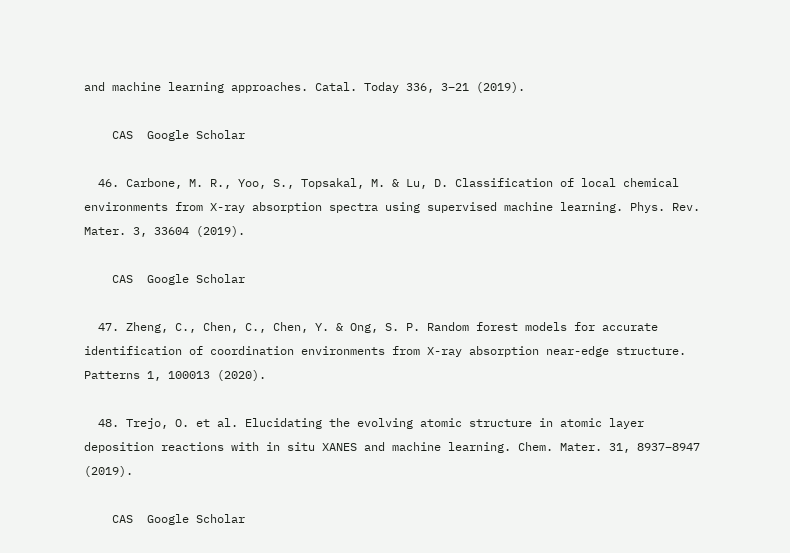and machine learning approaches. Catal. Today 336, 3–21 (2019).

    CAS  Google Scholar

  46. Carbone, M. R., Yoo, S., Topsakal, M. & Lu, D. Classification of local chemical environments from X-ray absorption spectra using supervised machine learning. Phys. Rev. Mater. 3, 33604 (2019).

    CAS  Google Scholar

  47. Zheng, C., Chen, C., Chen, Y. & Ong, S. P. Random forest models for accurate identification of coordination environments from X-ray absorption near-edge structure. Patterns 1, 100013 (2020).

  48. Trejo, O. et al. Elucidating the evolving atomic structure in atomic layer deposition reactions with in situ XANES and machine learning. Chem. Mater. 31, 8937–8947 (2019).

    CAS  Google Scholar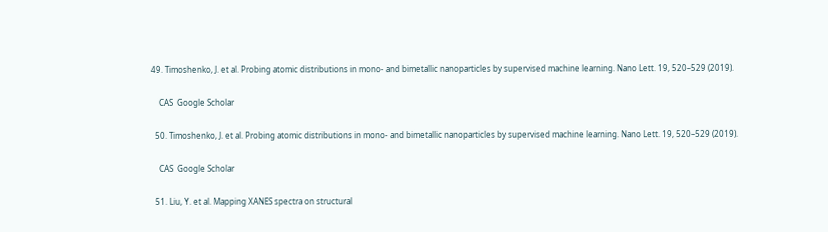49. Timoshenko, J. et al. Probing atomic distributions in mono- and bimetallic nanoparticles by supervised machine learning. Nano Lett. 19, 520–529 (2019).

    CAS  Google Scholar

  50. Timoshenko, J. et al. Probing atomic distributions in mono- and bimetallic nanoparticles by supervised machine learning. Nano Lett. 19, 520–529 (2019).

    CAS  Google Scholar

  51. Liu, Y. et al. Mapping XANES spectra on structural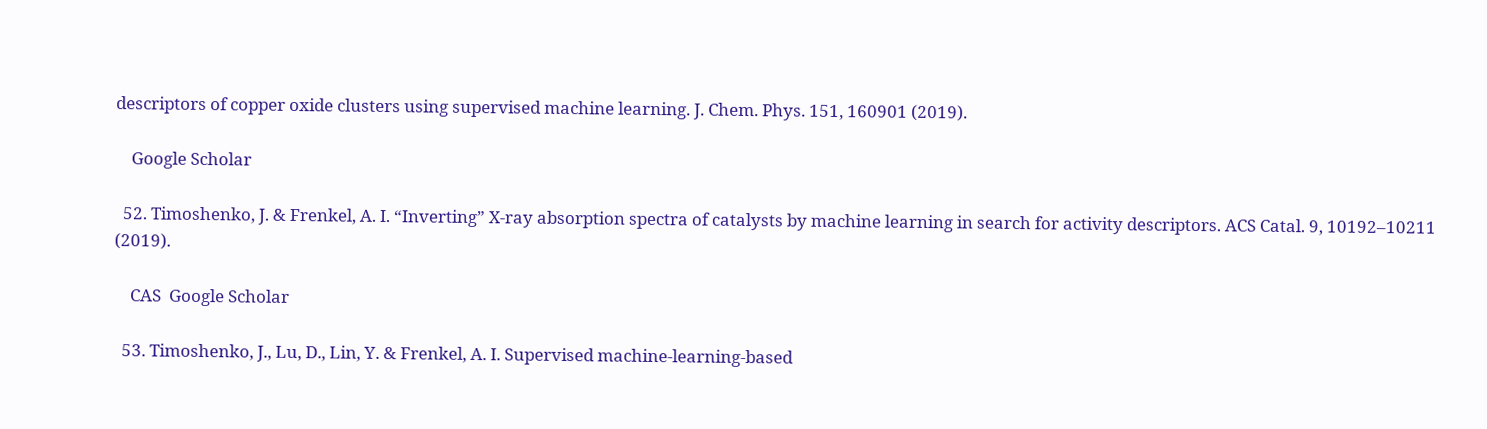descriptors of copper oxide clusters using supervised machine learning. J. Chem. Phys. 151, 160901 (2019).

    Google Scholar

  52. Timoshenko, J. & Frenkel, A. I. “Inverting” X-ray absorption spectra of catalysts by machine learning in search for activity descriptors. ACS Catal. 9, 10192–10211 (2019).

    CAS  Google Scholar

  53. Timoshenko, J., Lu, D., Lin, Y. & Frenkel, A. I. Supervised machine-learning-based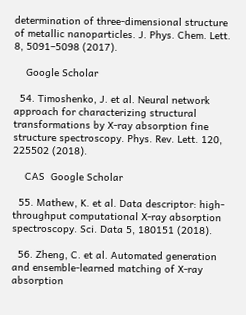determination of three-dimensional structure of metallic nanoparticles. J. Phys. Chem. Lett. 8, 5091–5098 (2017).

    Google Scholar

  54. Timoshenko, J. et al. Neural network approach for characterizing structural transformations by X-ray absorption fine structure spectroscopy. Phys. Rev. Lett. 120, 225502 (2018).

    CAS  Google Scholar

  55. Mathew, K. et al. Data descriptor: high-throughput computational X-ray absorption spectroscopy. Sci. Data 5, 180151 (2018).

  56. Zheng, C. et al. Automated generation and ensemble-learned matching of X-ray absorption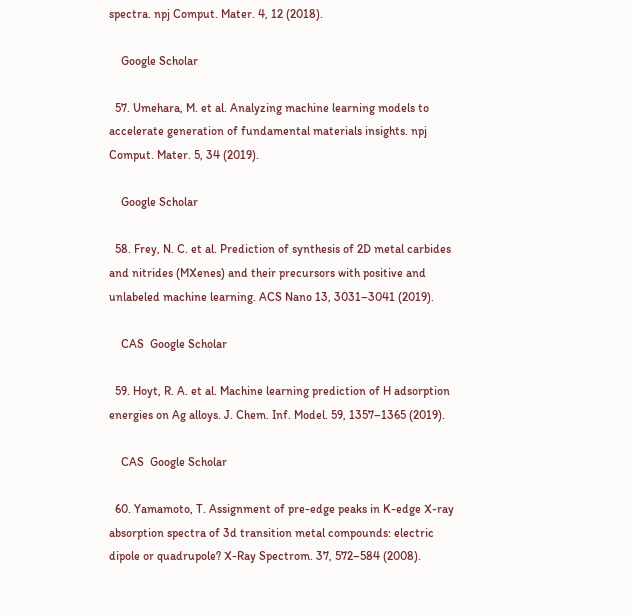spectra. npj Comput. Mater. 4, 12 (2018).

    Google Scholar

  57. Umehara, M. et al. Analyzing machine learning models to accelerate generation of fundamental materials insights. npj Comput. Mater. 5, 34 (2019).

    Google Scholar

  58. Frey, N. C. et al. Prediction of synthesis of 2D metal carbides and nitrides (MXenes) and their precursors with positive and unlabeled machine learning. ACS Nano 13, 3031–3041 (2019).

    CAS  Google Scholar

  59. Hoyt, R. A. et al. Machine learning prediction of H adsorption energies on Ag alloys. J. Chem. Inf. Model. 59, 1357–1365 (2019).

    CAS  Google Scholar

  60. Yamamoto, T. Assignment of pre-edge peaks in K-edge X-ray absorption spectra of 3d transition metal compounds: electric dipole or quadrupole? X-Ray Spectrom. 37, 572–584 (2008).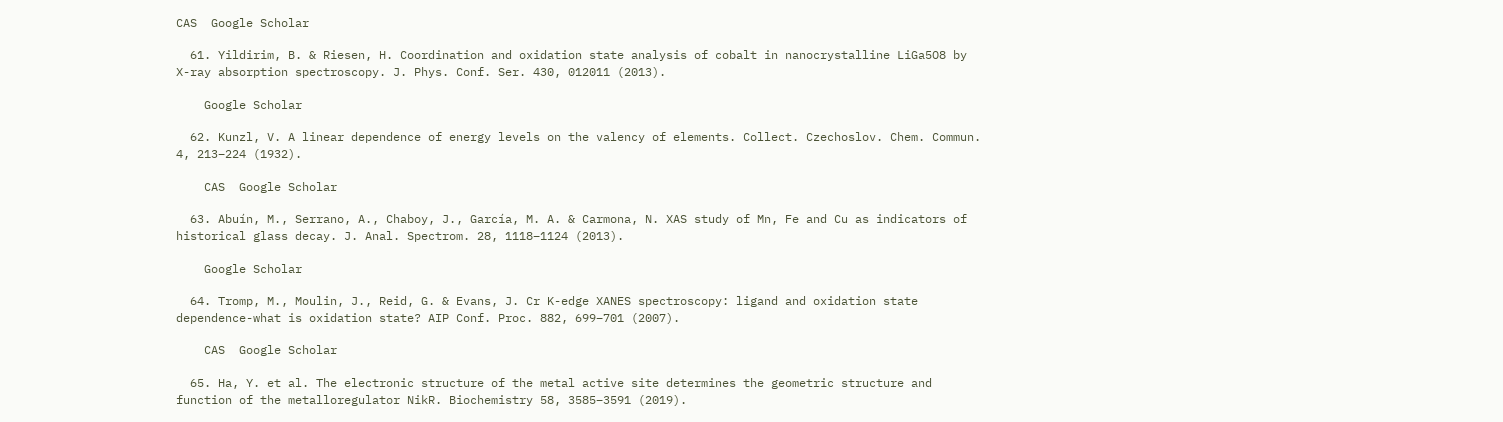CAS  Google Scholar

  61. Yildirim, B. & Riesen, H. Coordination and oxidation state analysis of cobalt in nanocrystalline LiGa5O8 by X-ray absorption spectroscopy. J. Phys. Conf. Ser. 430, 012011 (2013).

    Google Scholar

  62. Kunzl, V. A linear dependence of energy levels on the valency of elements. Collect. Czechoslov. Chem. Commun. 4, 213–224 (1932).

    CAS  Google Scholar

  63. Abuín, M., Serrano, A., Chaboy, J., García, M. A. & Carmona, N. XAS study of Mn, Fe and Cu as indicators of historical glass decay. J. Anal. Spectrom. 28, 1118–1124 (2013).

    Google Scholar

  64. Tromp, M., Moulin, J., Reid, G. & Evans, J. Cr K-edge XANES spectroscopy: ligand and oxidation state dependence-what is oxidation state? AIP Conf. Proc. 882, 699–701 (2007).

    CAS  Google Scholar

  65. Ha, Y. et al. The electronic structure of the metal active site determines the geometric structure and function of the metalloregulator NikR. Biochemistry 58, 3585–3591 (2019).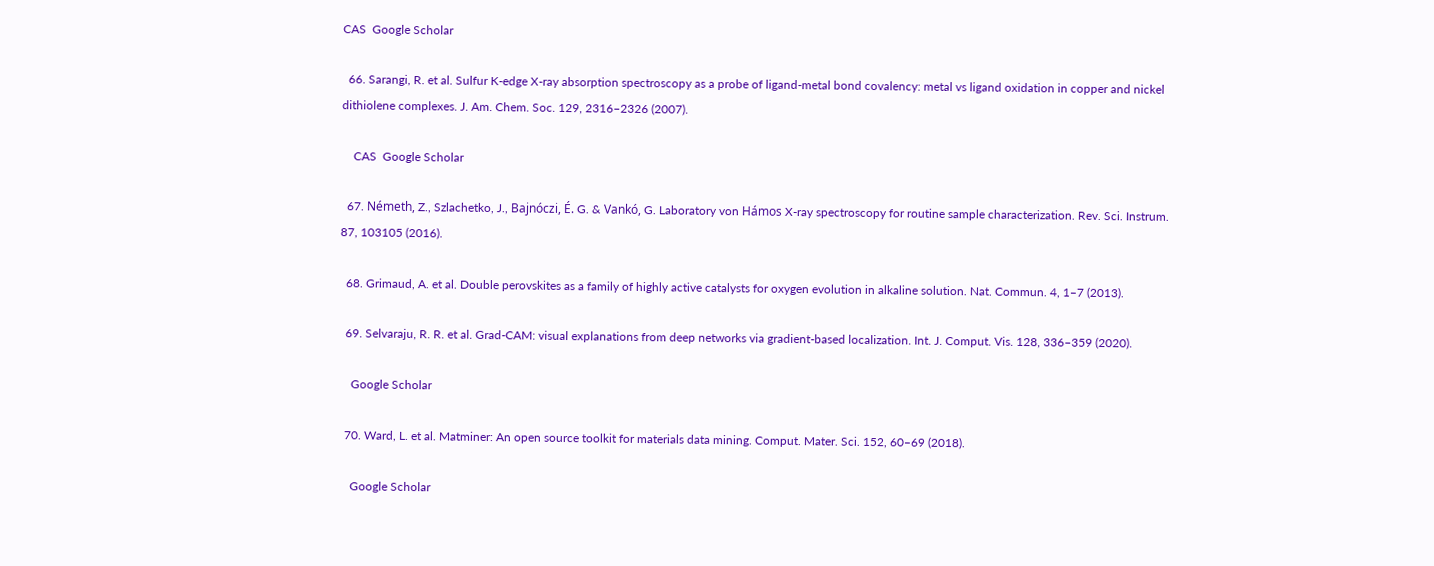CAS  Google Scholar

  66. Sarangi, R. et al. Sulfur K-edge X-ray absorption spectroscopy as a probe of ligand-metal bond covalency: metal vs ligand oxidation in copper and nickel dithiolene complexes. J. Am. Chem. Soc. 129, 2316–2326 (2007).

    CAS  Google Scholar

  67. Németh, Z., Szlachetko, J., Bajnóczi, É. G. & Vankó, G. Laboratory von Hámos X-ray spectroscopy for routine sample characterization. Rev. Sci. Instrum. 87, 103105 (2016).

  68. Grimaud, A. et al. Double perovskites as a family of highly active catalysts for oxygen evolution in alkaline solution. Nat. Commun. 4, 1–7 (2013).

  69. Selvaraju, R. R. et al. Grad-CAM: visual explanations from deep networks via gradient-based localization. Int. J. Comput. Vis. 128, 336–359 (2020).

    Google Scholar

  70. Ward, L. et al. Matminer: An open source toolkit for materials data mining. Comput. Mater. Sci. 152, 60–69 (2018).

    Google Scholar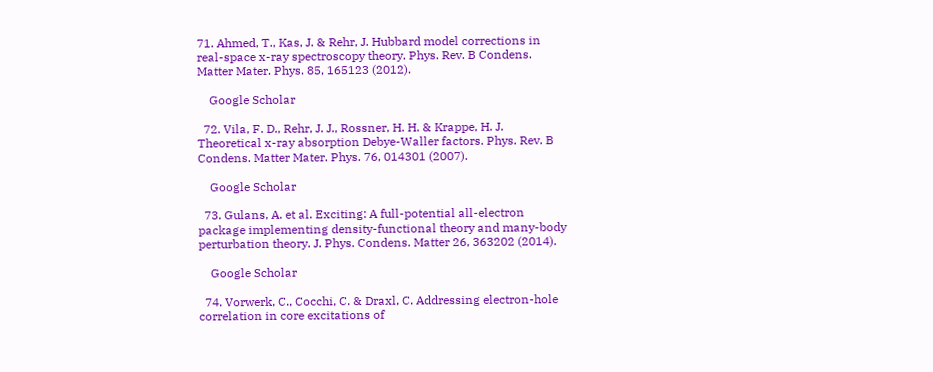71. Ahmed, T., Kas, J. & Rehr, J. Hubbard model corrections in real-space x-ray spectroscopy theory. Phys. Rev. B Condens. Matter Mater. Phys. 85, 165123 (2012).

    Google Scholar

  72. Vila, F. D., Rehr, J. J., Rossner, H. H. & Krappe, H. J. Theoretical x-ray absorption Debye-Waller factors. Phys. Rev. B Condens. Matter Mater. Phys. 76, 014301 (2007).

    Google Scholar

  73. Gulans, A. et al. Exciting: A full-potential all-electron package implementing density-functional theory and many-body perturbation theory. J. Phys. Condens. Matter 26, 363202 (2014).

    Google Scholar

  74. Vorwerk, C., Cocchi, C. & Draxl, C. Addressing electron-hole correlation in core excitations of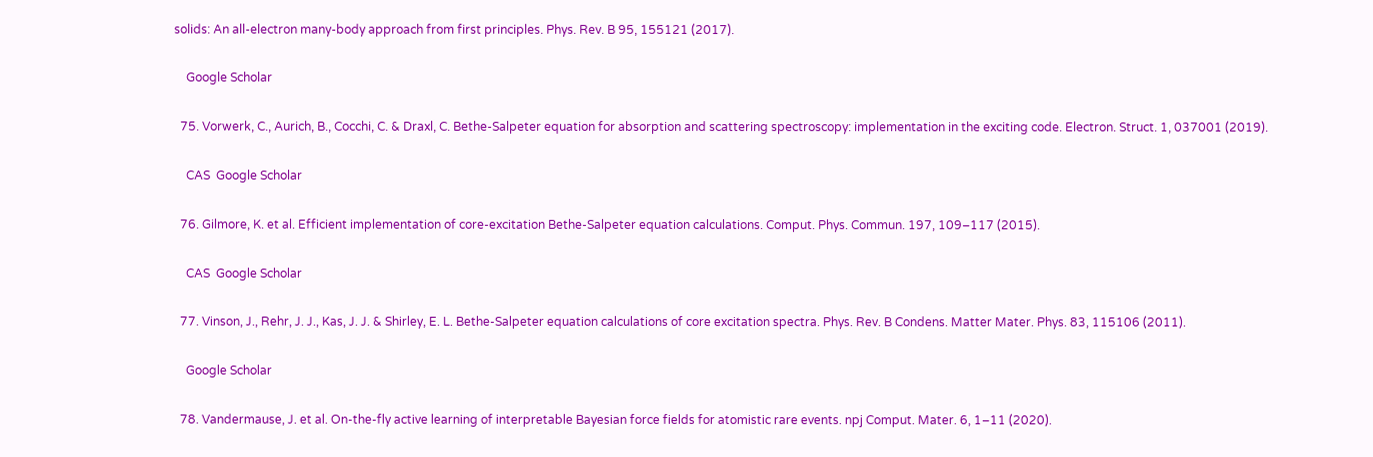solids: An all-electron many-body approach from first principles. Phys. Rev. B 95, 155121 (2017).

    Google Scholar

  75. Vorwerk, C., Aurich, B., Cocchi, C. & Draxl, C. Bethe-Salpeter equation for absorption and scattering spectroscopy: implementation in the exciting code. Electron. Struct. 1, 037001 (2019).

    CAS  Google Scholar

  76. Gilmore, K. et al. Efficient implementation of core-excitation Bethe-Salpeter equation calculations. Comput. Phys. Commun. 197, 109–117 (2015).

    CAS  Google Scholar

  77. Vinson, J., Rehr, J. J., Kas, J. J. & Shirley, E. L. Bethe-Salpeter equation calculations of core excitation spectra. Phys. Rev. B Condens. Matter Mater. Phys. 83, 115106 (2011).

    Google Scholar

  78. Vandermause, J. et al. On-the-fly active learning of interpretable Bayesian force fields for atomistic rare events. npj Comput. Mater. 6, 1–11 (2020).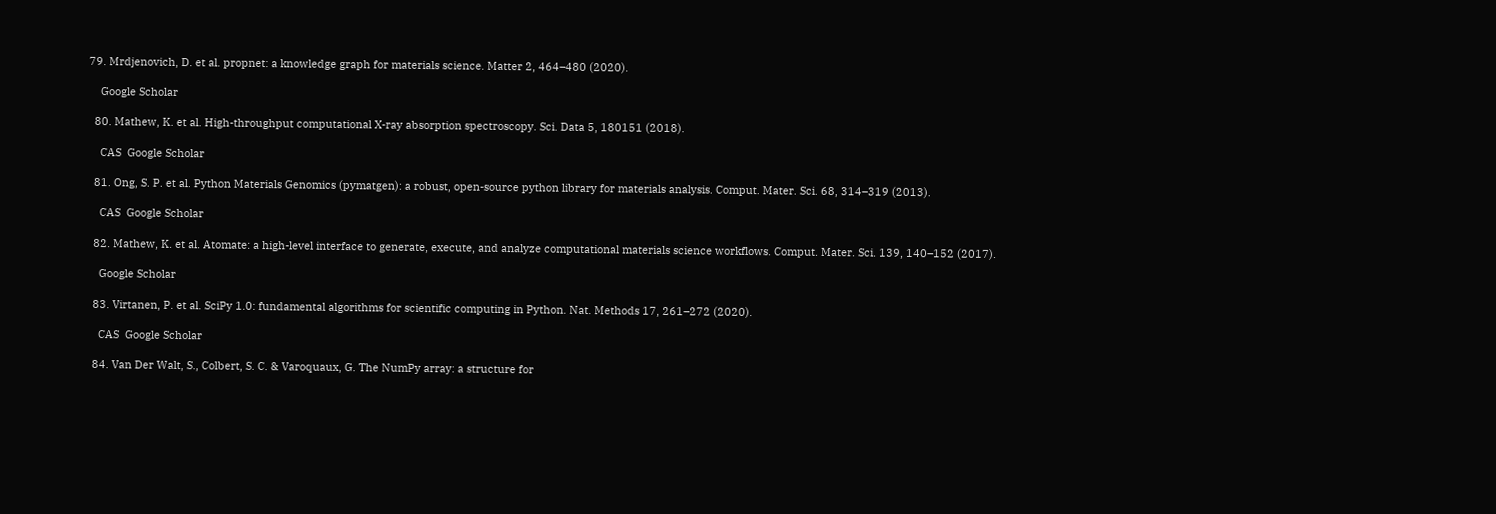79. Mrdjenovich, D. et al. propnet: a knowledge graph for materials science. Matter 2, 464–480 (2020).

    Google Scholar

  80. Mathew, K. et al. High-throughput computational X-ray absorption spectroscopy. Sci. Data 5, 180151 (2018).

    CAS  Google Scholar

  81. Ong, S. P. et al. Python Materials Genomics (pymatgen): a robust, open-source python library for materials analysis. Comput. Mater. Sci. 68, 314–319 (2013).

    CAS  Google Scholar

  82. Mathew, K. et al. Atomate: a high-level interface to generate, execute, and analyze computational materials science workflows. Comput. Mater. Sci. 139, 140–152 (2017).

    Google Scholar

  83. Virtanen, P. et al. SciPy 1.0: fundamental algorithms for scientific computing in Python. Nat. Methods 17, 261–272 (2020).

    CAS  Google Scholar

  84. Van Der Walt, S., Colbert, S. C. & Varoquaux, G. The NumPy array: a structure for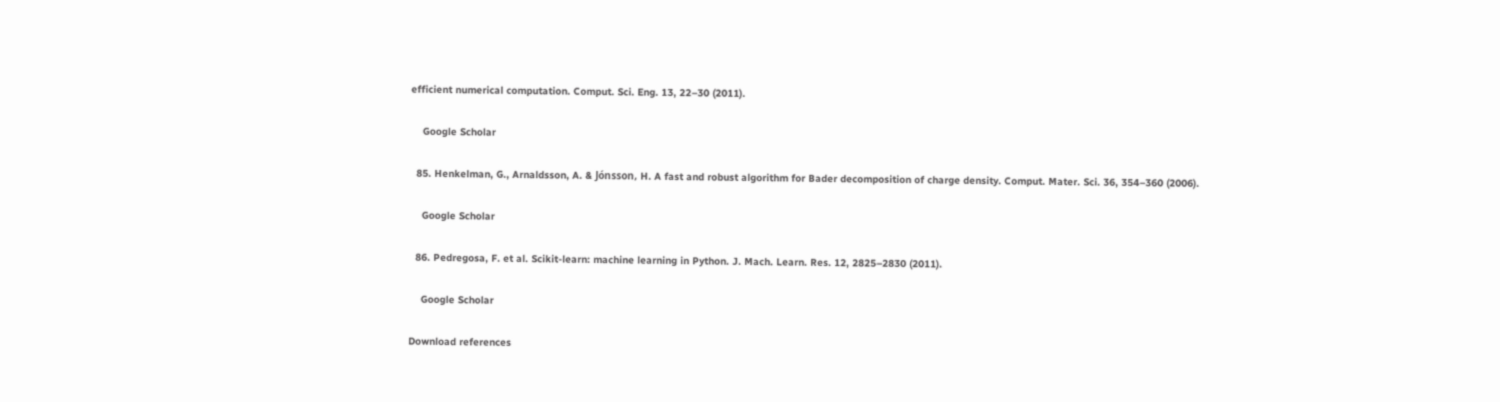efficient numerical computation. Comput. Sci. Eng. 13, 22–30 (2011).

    Google Scholar

  85. Henkelman, G., Arnaldsson, A. & Jónsson, H. A fast and robust algorithm for Bader decomposition of charge density. Comput. Mater. Sci. 36, 354–360 (2006).

    Google Scholar

  86. Pedregosa, F. et al. Scikit-learn: machine learning in Python. J. Mach. Learn. Res. 12, 2825–2830 (2011).

    Google Scholar

Download references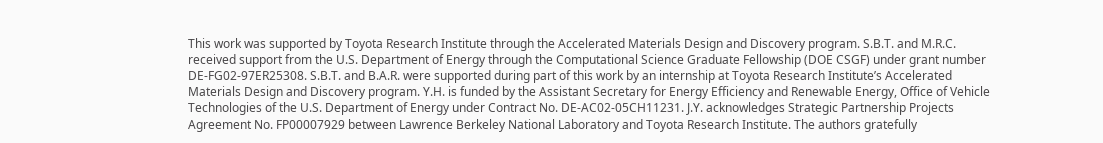This work was supported by Toyota Research Institute through the Accelerated Materials Design and Discovery program. S.B.T. and M.R.C. received support from the U.S. Department of Energy through the Computational Science Graduate Fellowship (DOE CSGF) under grant number DE-FG02-97ER25308. S.B.T. and B.A.R. were supported during part of this work by an internship at Toyota Research Institute’s Accelerated Materials Design and Discovery program. Y.H. is funded by the Assistant Secretary for Energy Efficiency and Renewable Energy, Office of Vehicle Technologies of the U.S. Department of Energy under Contract No. DE-AC02-05CH11231. J.Y. acknowledges Strategic Partnership Projects Agreement No. FP00007929 between Lawrence Berkeley National Laboratory and Toyota Research Institute. The authors gratefully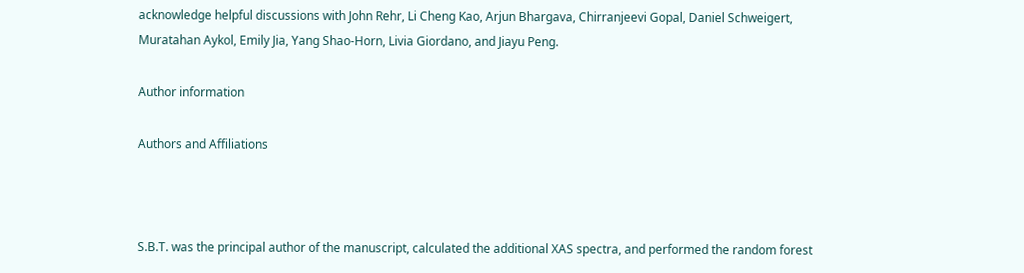acknowledge helpful discussions with John Rehr, Li Cheng Kao, Arjun Bhargava, Chirranjeevi Gopal, Daniel Schweigert, Muratahan Aykol, Emily Jia, Yang Shao-Horn, Livia Giordano, and Jiayu Peng.

Author information

Authors and Affiliations



S.B.T. was the principal author of the manuscript, calculated the additional XAS spectra, and performed the random forest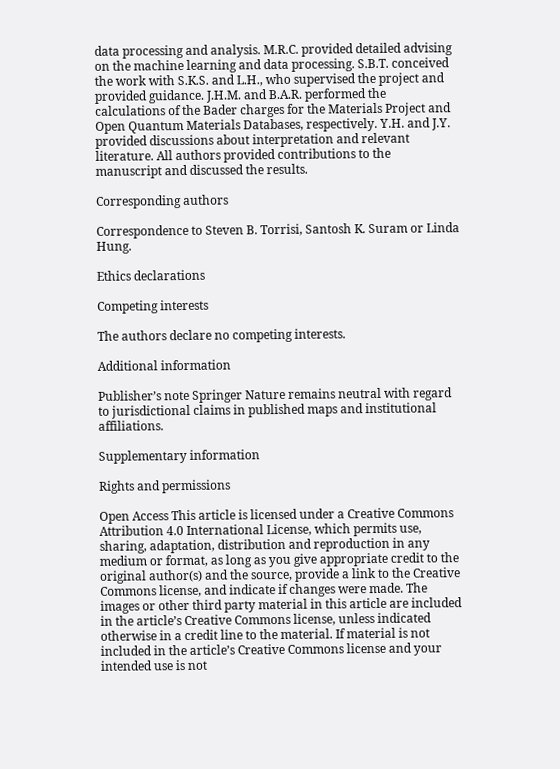data processing and analysis. M.R.C. provided detailed advising on the machine learning and data processing. S.B.T. conceived the work with S.K.S. and L.H., who supervised the project and provided guidance. J.H.M. and B.A.R. performed the calculations of the Bader charges for the Materials Project and Open Quantum Materials Databases, respectively. Y.H. and J.Y. provided discussions about interpretation and relevant literature. All authors provided contributions to the manuscript and discussed the results.

Corresponding authors

Correspondence to Steven B. Torrisi, Santosh K. Suram or Linda Hung.

Ethics declarations

Competing interests

The authors declare no competing interests.

Additional information

Publisher’s note Springer Nature remains neutral with regard to jurisdictional claims in published maps and institutional affiliations.

Supplementary information

Rights and permissions

Open Access This article is licensed under a Creative Commons Attribution 4.0 International License, which permits use, sharing, adaptation, distribution and reproduction in any medium or format, as long as you give appropriate credit to the original author(s) and the source, provide a link to the Creative Commons license, and indicate if changes were made. The images or other third party material in this article are included in the article’s Creative Commons license, unless indicated otherwise in a credit line to the material. If material is not included in the article’s Creative Commons license and your intended use is not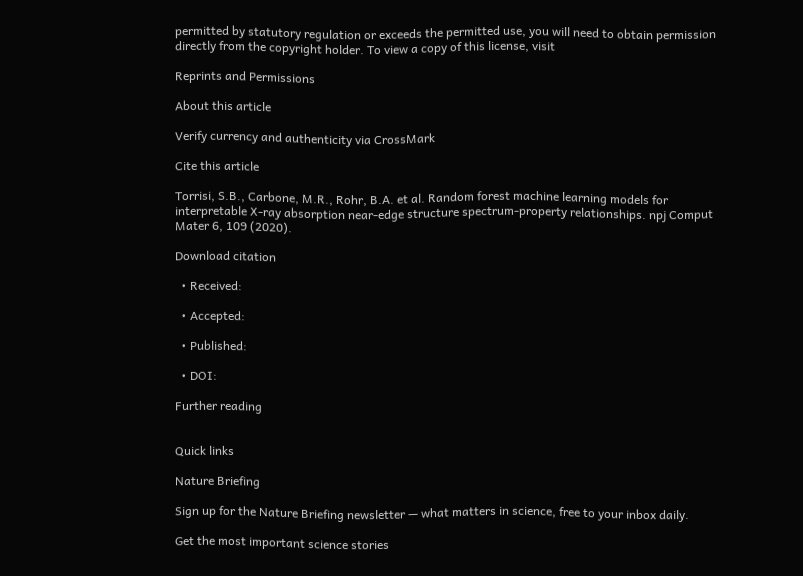permitted by statutory regulation or exceeds the permitted use, you will need to obtain permission directly from the copyright holder. To view a copy of this license, visit

Reprints and Permissions

About this article

Verify currency and authenticity via CrossMark

Cite this article

Torrisi, S.B., Carbone, M.R., Rohr, B.A. et al. Random forest machine learning models for interpretable X-ray absorption near-edge structure spectrum-property relationships. npj Comput Mater 6, 109 (2020).

Download citation

  • Received:

  • Accepted:

  • Published:

  • DOI:

Further reading


Quick links

Nature Briefing

Sign up for the Nature Briefing newsletter — what matters in science, free to your inbox daily.

Get the most important science stories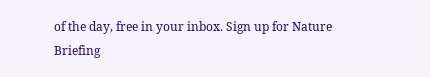of the day, free in your inbox. Sign up for Nature Briefing